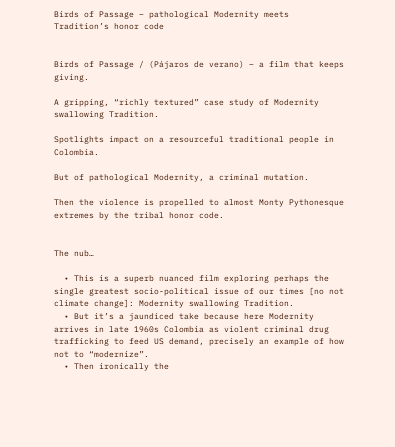Birds of Passage – pathological Modernity meets Tradition’s honor code


Birds of Passage / (Pájaros de verano) – a film that keeps giving.

A gripping, “richly textured” case study of Modernity swallowing Tradition.

Spotlights impact on a resourceful traditional people in Colombia.

But of pathological Modernity, a criminal mutation.

Then the violence is propelled to almost Monty Pythonesque extremes by the tribal honor code.


The nub…

  • This is a superb nuanced film exploring perhaps the single greatest socio-political issue of our times [no not climate change]: Modernity swallowing Tradition.
  • But it’s a jaundiced take because here Modernity arrives in late 1960s Colombia as violent criminal drug trafficking to feed US demand, precisely an example of how not to “modernize”.
  • Then ironically the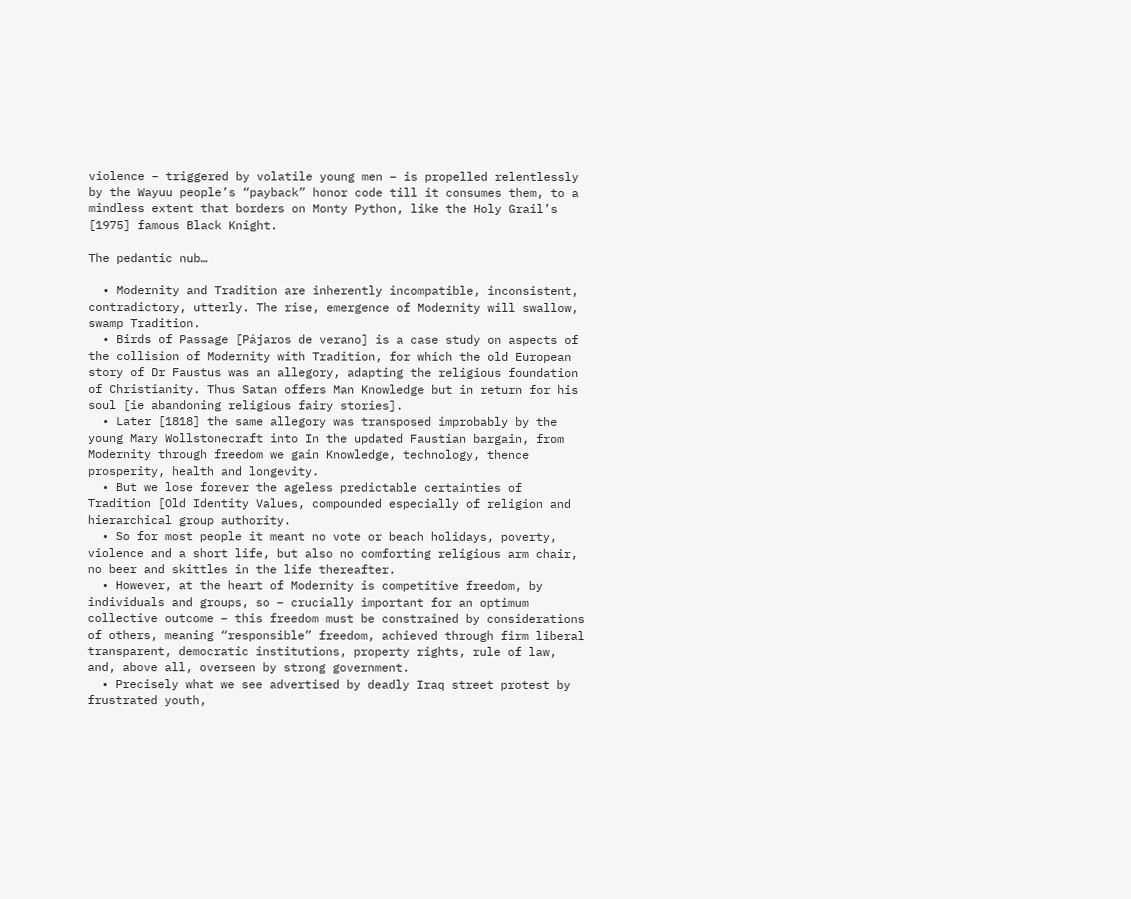violence – triggered by volatile young men – is propelled relentlessly by the Wayuu people’s “payback” honor code till it consumes them, to a mindless extent that borders on Monty Python, like the Holy Grail’s [1975] famous Black Knight.

The pedantic nub…

  • Modernity and Tradition are inherently incompatible, inconsistent, contradictory, utterly. The rise, emergence of Modernity will swallow, swamp Tradition.
  • Birds of Passage [Pájaros de verano] is a case study on aspects of the collision of Modernity with Tradition, for which the old European story of Dr Faustus was an allegory, adapting the religious foundation of Christianity. Thus Satan offers Man Knowledge but in return for his soul [ie abandoning religious fairy stories].
  • Later [1818] the same allegory was transposed improbably by the young Mary Wollstonecraft into In the updated Faustian bargain, from Modernity through freedom we gain Knowledge, technology, thence prosperity, health and longevity.
  • But we lose forever the ageless predictable certainties of Tradition [Old Identity Values, compounded especially of religion and hierarchical group authority.
  • So for most people it meant no vote or beach holidays, poverty, violence and a short life, but also no comforting religious arm chair, no beer and skittles in the life thereafter.
  • However, at the heart of Modernity is competitive freedom, by individuals and groups, so – crucially important for an optimum collective outcome – this freedom must be constrained by considerations of others, meaning “responsible” freedom, achieved through firm liberal transparent, democratic institutions, property rights, rule of law, and, above all, overseen by strong government.
  • Precisely what we see advertised by deadly Iraq street protest by frustrated youth,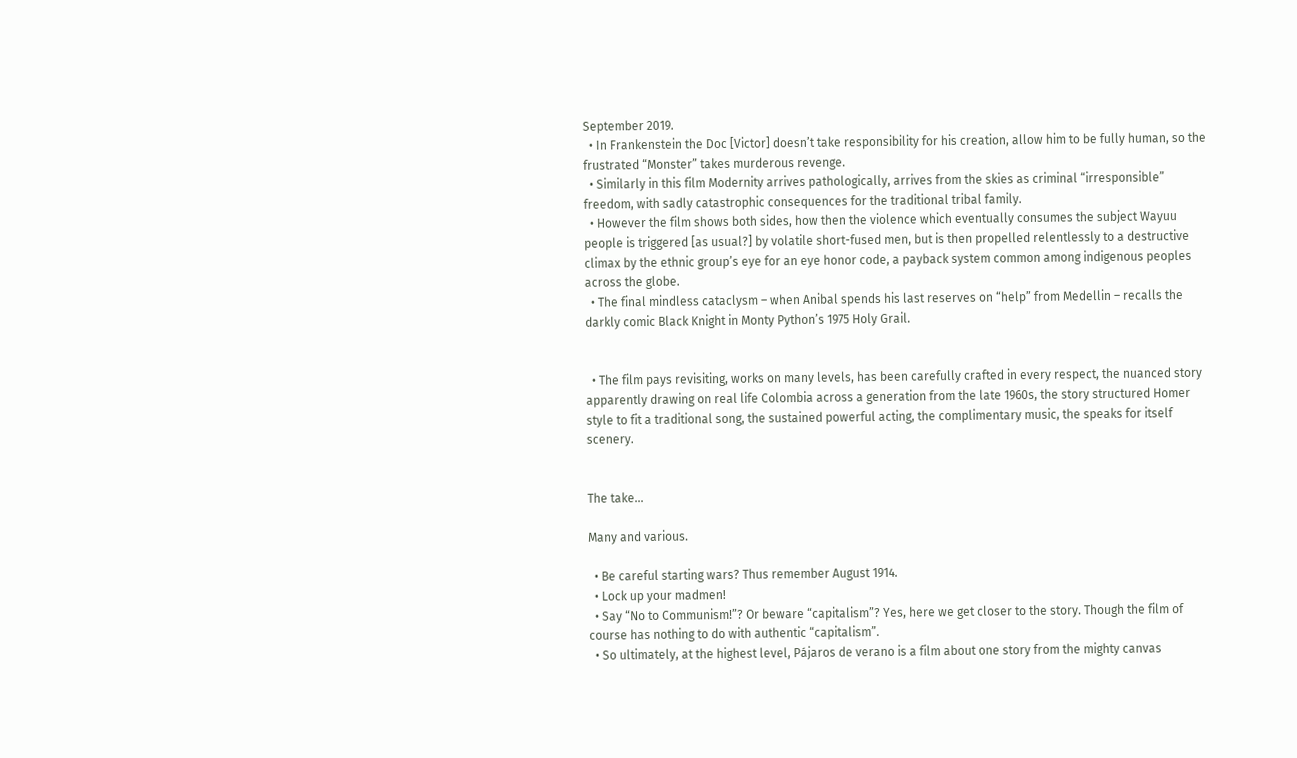September 2019.
  • In Frankenstein the Doc [Victor] doesn’t take responsibility for his creation, allow him to be fully human, so the frustrated “Monster” takes murderous revenge.
  • Similarly in this film Modernity arrives pathologically, arrives from the skies as criminal “irresponsible” freedom, with sadly catastrophic consequences for the traditional tribal family.
  • However the film shows both sides, how then the violence which eventually consumes the subject Wayuu people is triggered [as usual?] by volatile short-fused men, but is then propelled relentlessly to a destructive climax by the ethnic group’s eye for an eye honor code, a payback system common among indigenous peoples across the globe.
  • The final mindless cataclysm – when Anibal spends his last reserves on “help” from Medellin – recalls the darkly comic Black Knight in Monty Python’s 1975 Holy Grail.


  • The film pays revisiting, works on many levels, has been carefully crafted in every respect, the nuanced story apparently drawing on real life Colombia across a generation from the late 1960s, the story structured Homer style to fit a traditional song, the sustained powerful acting, the complimentary music, the speaks for itself scenery.


The take…

Many and various.

  • Be careful starting wars? Thus remember August 1914.
  • Lock up your madmen!
  • Say “No to Communism!”? Or beware “capitalism”? Yes, here we get closer to the story. Though the film of course has nothing to do with authentic “capitalism”.
  • So ultimately, at the highest level, Pájaros de verano is a film about one story from the mighty canvas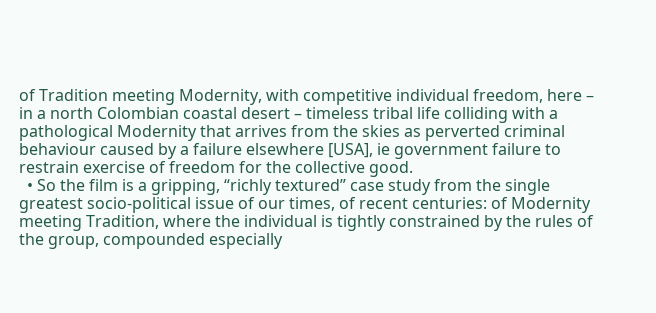of Tradition meeting Modernity, with competitive individual freedom, here – in a north Colombian coastal desert – timeless tribal life colliding with a pathological Modernity that arrives from the skies as perverted criminal behaviour caused by a failure elsewhere [USA], ie government failure to restrain exercise of freedom for the collective good.
  • So the film is a gripping, “richly textured” case study from the single greatest socio-political issue of our times, of recent centuries: of Modernity meeting Tradition, where the individual is tightly constrained by the rules of the group, compounded especially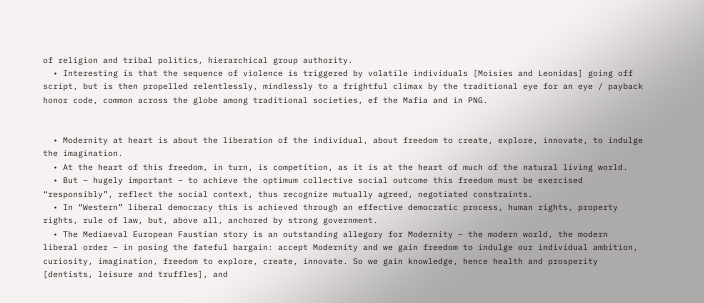of religion and tribal politics, hierarchical group authority.
  • Interesting is that the sequence of violence is triggered by volatile individuals [Moisies and Leonidas] going off script, but is then propelled relentlessly, mindlessly to a frightful climax by the traditional eye for an eye / payback honor code, common across the globe among traditional societies, ef the Mafia and in PNG.


  • Modernity at heart is about the liberation of the individual, about freedom to create, explore, innovate, to indulge the imagination.
  • At the heart of this freedom, in turn, is competition, as it is at the heart of much of the natural living world.
  • But – hugely important – to achieve the optimum collective social outcome this freedom must be exercised “responsibly”, reflect the social context, thus recognize mutually agreed, negotiated constraints.
  • In “Western” liberal democracy this is achieved through an effective democratic process, human rights, property rights, rule of law, but, above all, anchored by strong government.
  • The Mediaeval European Faustian story is an outstanding allegory for Modernity – the modern world, the modern liberal order – in posing the fateful bargain: accept Modernity and we gain freedom to indulge our individual ambition, curiosity, imagination, freedom to explore, create, innovate. So we gain knowledge, hence health and prosperity [dentists, leisure and truffles], and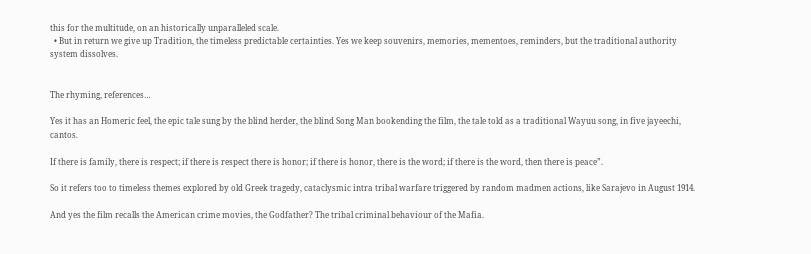this for the multitude, on an historically unparalleled scale.
  • But in return we give up Tradition, the timeless predictable certainties. Yes we keep souvenirs, memories, mementoes, reminders, but the traditional authority system dissolves.


The rhyming, references…

Yes it has an Homeric feel, the epic tale sung by the blind herder, the blind Song Man bookending the film, the tale told as a traditional Wayuu song, in five jayeechi, cantos.

If there is family, there is respect; if there is respect there is honor; if there is honor, there is the word; if there is the word, then there is peace”.

So it refers too to timeless themes explored by old Greek tragedy, cataclysmic intra tribal warfare triggered by random madmen actions, like Sarajevo in August 1914.

And yes the film recalls the American crime movies, the Godfather? The tribal criminal behaviour of the Mafia.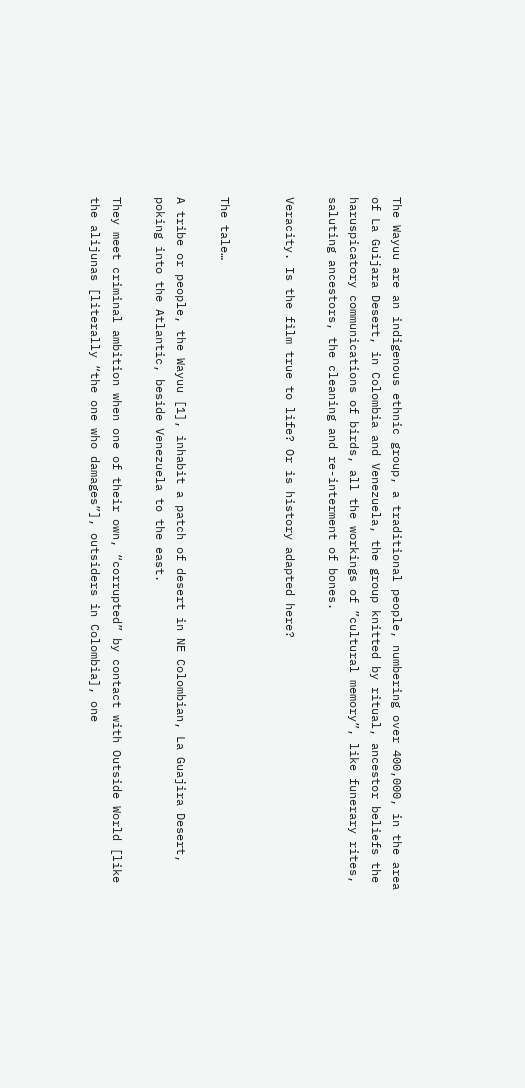The Wayuu are an indigenous ethnic group, a traditional people, numbering over 400,000, in the area of La Guijara Desert, in Colombia and Venezuela, the group knitted by ritual, ancestor beliefs the haruspicatory communications of birds, all the workings of ”cultural memory”, like funerary rites, saluting ancestors, the cleaning and re-interment of bones.

Veracity. Is the film true to life? Or is history adapted here?


The tale…

A tribe or people, the Wayuu [1], inhabit a patch of desert in NE Colombian, La Guajira Desert, poking into the Atlantic, beside Venezuela to the east.

They meet criminal ambition when one of their own, “corrupted” by contact with Outside World [like the alijunas [literally “the one who damages”], outsiders in Colombia], one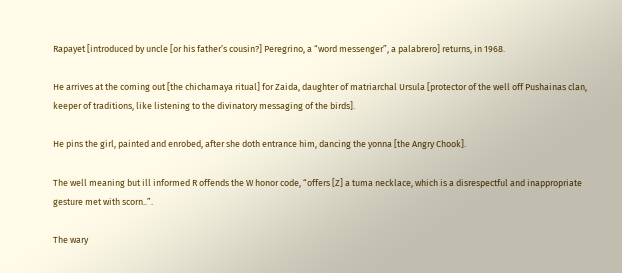Rapayet [introduced by uncle [or his father’s cousin?] Peregrino, a “word messenger”, a palabrero] returns, in 1968.

He arrives at the coming out [the chichamaya ritual] for Zaida, daughter of matriarchal Ursula [protector of the well off Pushainas clan, keeper of traditions, like listening to the divinatory messaging of the birds].

He pins the girl, painted and enrobed, after she doth entrance him, dancing the yonna [the Angry Chook].

The well meaning but ill informed R offends the W honor code, “offers [Z] a tuma necklace, which is a disrespectful and inappropriate gesture met with scorn..”.

The wary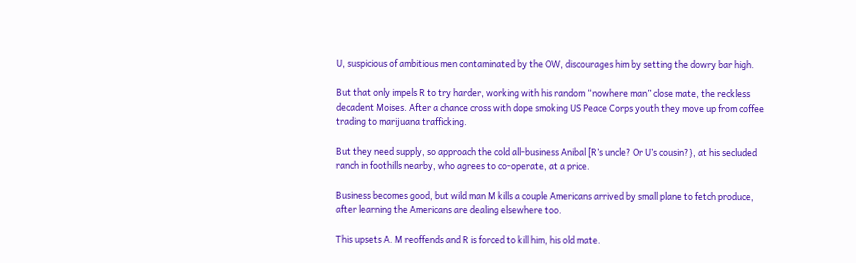U, suspicious of ambitious men contaminated by the OW, discourages him by setting the dowry bar high.

But that only impels R to try harder, working with his random “nowhere man” close mate, the reckless decadent Moises. After a chance cross with dope smoking US Peace Corps youth they move up from coffee trading to marijuana trafficking.

But they need supply, so approach the cold all-business Anibal [R’s uncle? Or U’s cousin?}, at his secluded ranch in foothills nearby, who agrees to co-operate, at a price.

Business becomes good, but wild man M kills a couple Americans arrived by small plane to fetch produce, after learning the Americans are dealing elsewhere too.

This upsets A. M reoffends and R is forced to kill him, his old mate.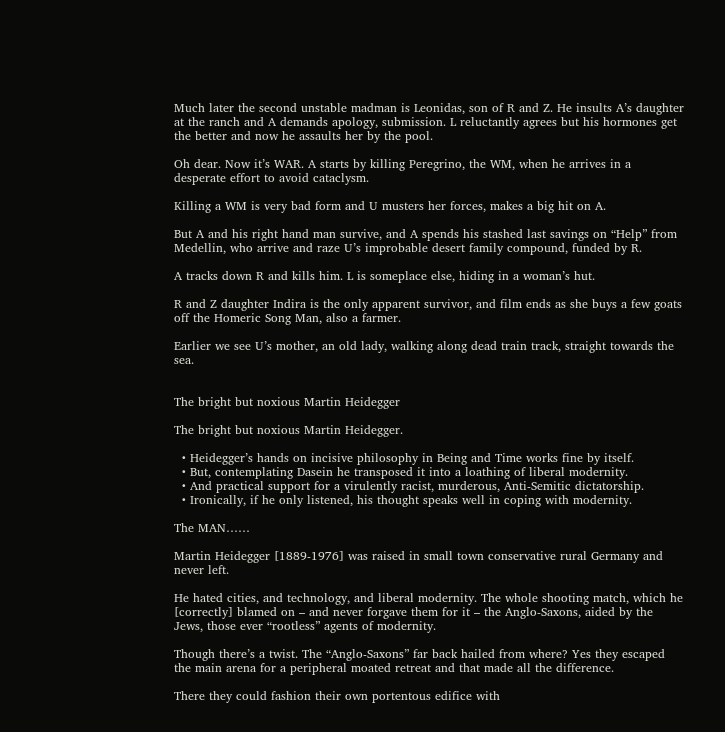Much later the second unstable madman is Leonidas, son of R and Z. He insults A’s daughter at the ranch and A demands apology, submission. L reluctantly agrees but his hormones get the better and now he assaults her by the pool.

Oh dear. Now it’s WAR. A starts by killing Peregrino, the WM, when he arrives in a desperate effort to avoid cataclysm.

Killing a WM is very bad form and U musters her forces, makes a big hit on A.

But A and his right hand man survive, and A spends his stashed last savings on “Help” from Medellin, who arrive and raze U’s improbable desert family compound, funded by R.

A tracks down R and kills him. L is someplace else, hiding in a woman’s hut.

R and Z daughter Indira is the only apparent survivor, and film ends as she buys a few goats off the Homeric Song Man, also a farmer.

Earlier we see U’s mother, an old lady, walking along dead train track, straight towards the sea.


The bright but noxious Martin Heidegger

The bright but noxious Martin Heidegger.

  • Heidegger’s hands on incisive philosophy in Being and Time works fine by itself.
  • But, contemplating Dasein he transposed it into a loathing of liberal modernity.
  • And practical support for a virulently racist, murderous, Anti-Semitic dictatorship.
  • Ironically, if he only listened, his thought speaks well in coping with modernity.

The MAN……

Martin Heidegger [1889-1976] was raised in small town conservative rural Germany and never left.

He hated cities, and technology, and liberal modernity. The whole shooting match, which he [correctly] blamed on – and never forgave them for it – the Anglo-Saxons, aided by the Jews, those ever “rootless” agents of modernity.

Though there’s a twist. The “Anglo-Saxons” far back hailed from where? Yes they escaped the main arena for a peripheral moated retreat and that made all the difference.

There they could fashion their own portentous edifice with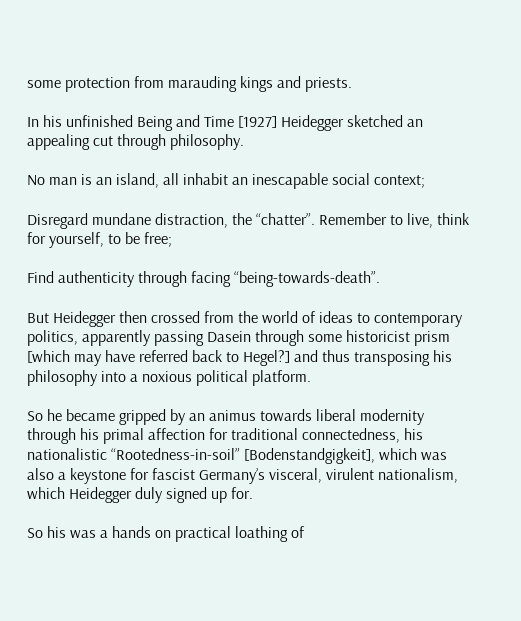some protection from marauding kings and priests.

In his unfinished Being and Time [1927] Heidegger sketched an appealing cut through philosophy.

No man is an island, all inhabit an inescapable social context;

Disregard mundane distraction, the “chatter”. Remember to live, think for yourself, to be free;

Find authenticity through facing “being-towards-death”.

But Heidegger then crossed from the world of ideas to contemporary politics, apparently passing Dasein through some historicist prism [which may have referred back to Hegel?] and thus transposing his philosophy into a noxious political platform.

So he became gripped by an animus towards liberal modernity through his primal affection for traditional connectedness, his nationalistic “Rootedness-in-soil” [Bodenstandgigkeit], which was also a keystone for fascist Germany’s visceral, virulent nationalism, which Heidegger duly signed up for.

So his was a hands on practical loathing of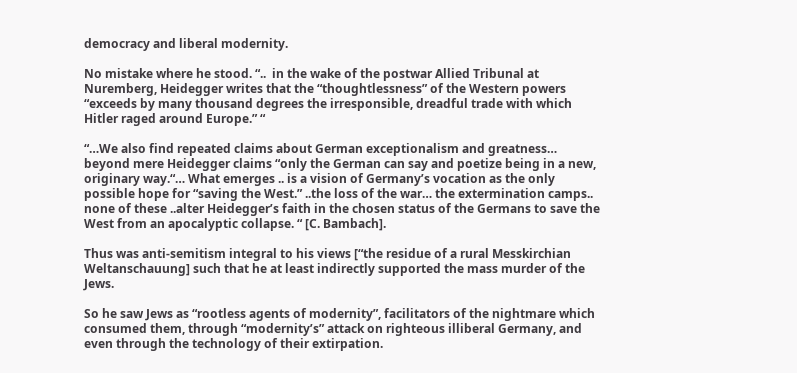democracy and liberal modernity.

No mistake where he stood. “..  in the wake of the postwar Allied Tribunal at Nuremberg, Heidegger writes that the “thoughtlessness” of the Western powers “exceeds by many thousand degrees the irresponsible, dreadful trade with which Hitler raged around Europe.” “

“…We also find repeated claims about German exceptionalism and greatness…  beyond mere Heidegger claims “only the German can say and poetize being in a new, originary way.“… What emerges .. is a vision of Germany’s vocation as the only possible hope for “saving the West.” ..the loss of the war… the extermination camps.. none of these ..alter Heidegger’s faith in the chosen status of the Germans to save the West from an apocalyptic collapse. “ [C. Bambach].

Thus was anti-semitism integral to his views [“the residue of a rural Messkirchian Weltanschauung] such that he at least indirectly supported the mass murder of the Jews.

So he saw Jews as “rootless agents of modernity”, facilitators of the nightmare which consumed them, through “modernity’s” attack on righteous illiberal Germany, and even through the technology of their extirpation.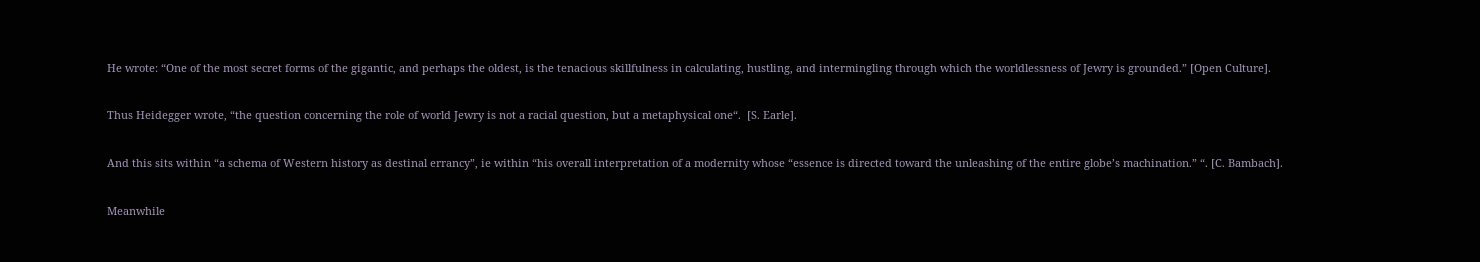He wrote: “One of the most secret forms of the gigantic, and perhaps the oldest, is the tenacious skillfulness in calculating, hustling, and intermingling through which the worldlessness of Jewry is grounded.” [Open Culture].

Thus Heidegger wrote, “the question concerning the role of world Jewry is not a racial question, but a metaphysical one“.  [S. Earle].

And this sits within “a schema of Western history as destinal errancy”, ie within “his overall interpretation of a modernity whose “essence is directed toward the unleashing of the entire globe’s machination.” “. [C. Bambach].

Meanwhile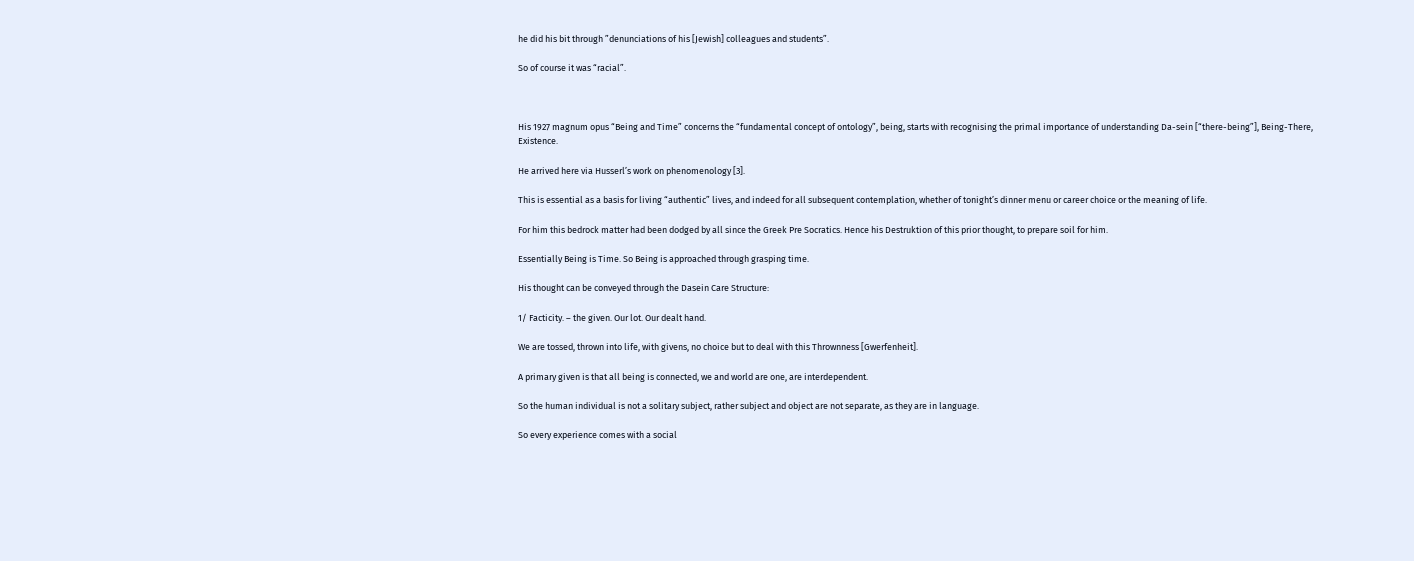he did his bit through ”denunciations of his [Jewish] colleagues and students”.

So of course it was “racial”.



His 1927 magnum opus “Being and Time” concerns the “fundamental concept of ontology”, being, starts with recognising the primal importance of understanding Da-sein [“there-being”], Being-There, Existence.

He arrived here via Husserl’s work on phenomenology [3].

This is essential as a basis for living “authentic” lives, and indeed for all subsequent contemplation, whether of tonight’s dinner menu or career choice or the meaning of life.

For him this bedrock matter had been dodged by all since the Greek Pre Socratics. Hence his Destruktion of this prior thought, to prepare soil for him.

Essentially Being is Time. So Being is approached through grasping time.

His thought can be conveyed through the Dasein Care Structure:

1/ Facticity. – the given. Our lot. Our dealt hand.

We are tossed, thrown into life, with givens, no choice but to deal with this Thrownness [Gwerfenheit].

A primary given is that all being is connected, we and world are one, are interdependent.

So the human individual is not a solitary subject, rather subject and object are not separate, as they are in language.

So every experience comes with a social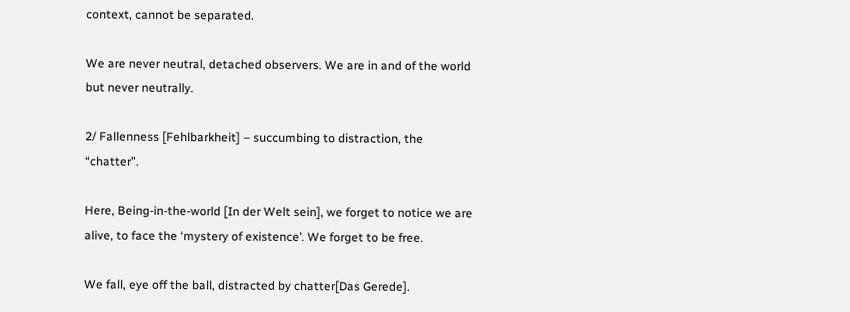context, cannot be separated.

We are never neutral, detached observers. We are in and of the world but never neutrally.

2/ Fallenness [Fehlbarkheit] – succumbing to distraction, the “chatter”.

Here, Being-in-the-world [In der Welt sein], we forget to notice we are alive, to face the ‘mystery of existence’. We forget to be free.

We fall, eye off the ball, distracted by chatter[Das Gerede].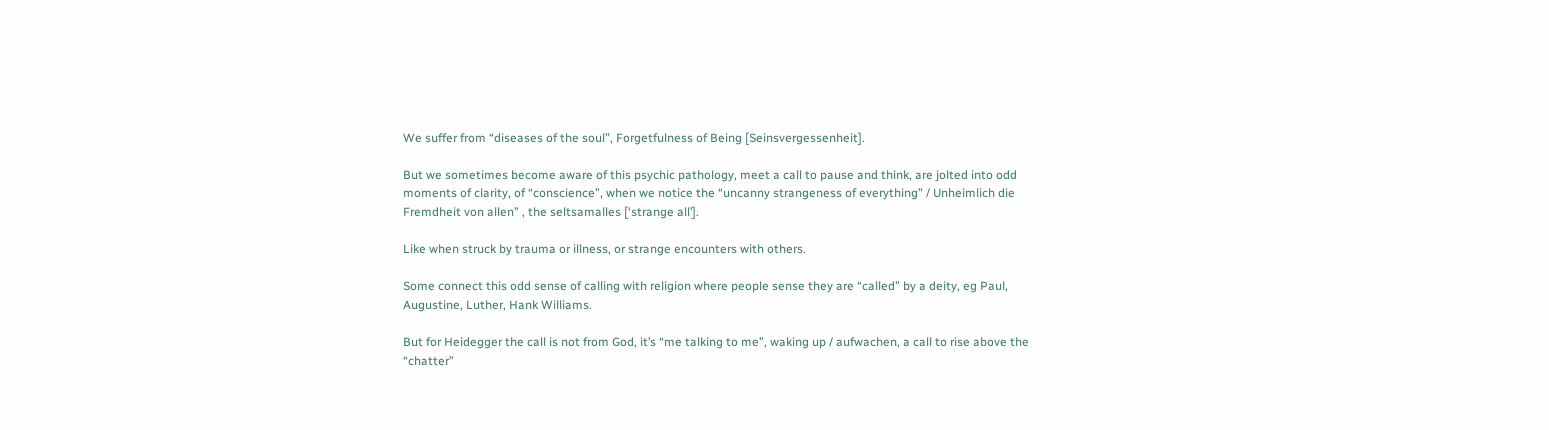We suffer from “diseases of the soul”, Forgetfulness of Being [Seinsvergessenheit].

But we sometimes become aware of this psychic pathology, meet a call to pause and think, are jolted into odd moments of clarity, of “conscience”, when we notice the “uncanny strangeness of everything” / Unheimlich die Fremdheit von allen” , the seltsamalles [‘strange all’].

Like when struck by trauma or illness, or strange encounters with others.

Some connect this odd sense of calling with religion where people sense they are “called” by a deity, eg Paul, Augustine, Luther, Hank Williams.

But for Heidegger the call is not from God, it’s “me talking to me”, waking up / aufwachen, a call to rise above the “chatter”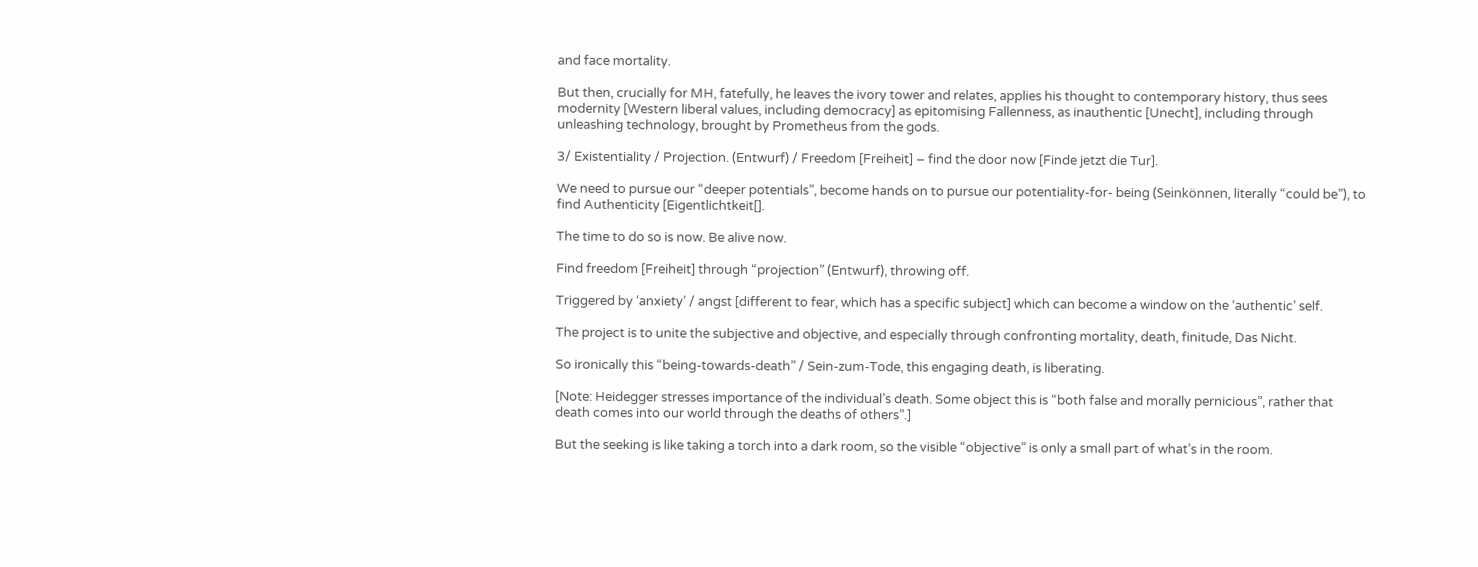and face mortality.

But then, crucially for MH, fatefully, he leaves the ivory tower and relates, applies his thought to contemporary history, thus sees modernity [Western liberal values, including democracy] as epitomising Fallenness, as inauthentic [Unecht], including through unleashing technology, brought by Prometheus from the gods.

3/ Existentiality / Projection. (Entwurf) / Freedom [Freiheit] – find the door now [Finde jetzt die Tur].

We need to pursue our “deeper potentials”, become hands on to pursue our potentiality-for- being (Seinkönnen, literally “could be”), to find Authenticity [Eigentlichtkeit[].

The time to do so is now. Be alive now.

Find freedom [Freiheit] through “projection” (Entwurf), throwing off.

Triggered by ‘anxiety’ / angst [different to fear, which has a specific subject] which can become a window on the ‘authentic’ self.

The project is to unite the subjective and objective, and especially through confronting mortality, death, finitude, Das Nicht.

So ironically this “being-towards-death” / Sein-zum-Tode, this engaging death, is liberating.

[Note: Heidegger stresses importance of the individual’s death. Some object this is “both false and morally pernicious”, rather that death comes into our world through the deaths of others”.]

But the seeking is like taking a torch into a dark room, so the visible “objective” is only a small part of what’s in the room.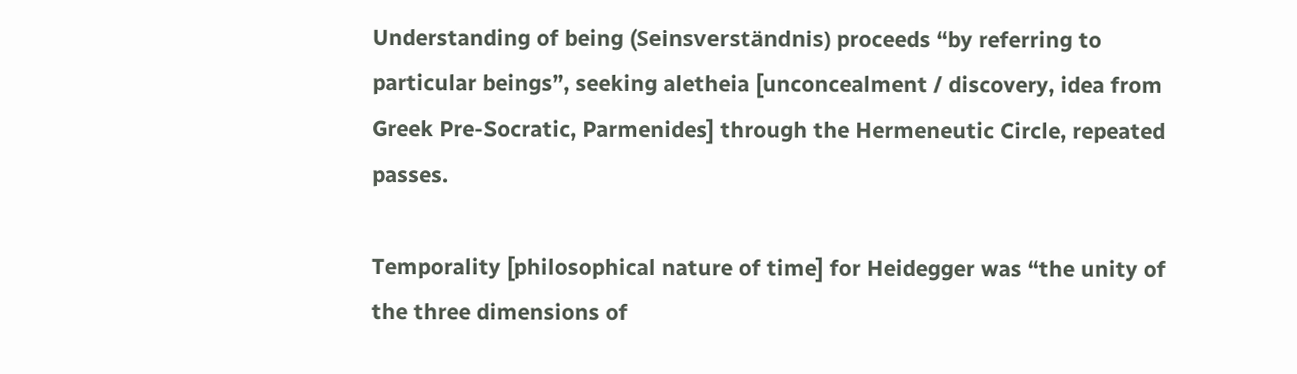Understanding of being (Seinsverständnis) proceeds “by referring to particular beings”, seeking aletheia [unconcealment / discovery, idea from Greek Pre-Socratic, Parmenides] through the Hermeneutic Circle, repeated passes.

Temporality [philosophical nature of time] for Heidegger was “the unity of the three dimensions of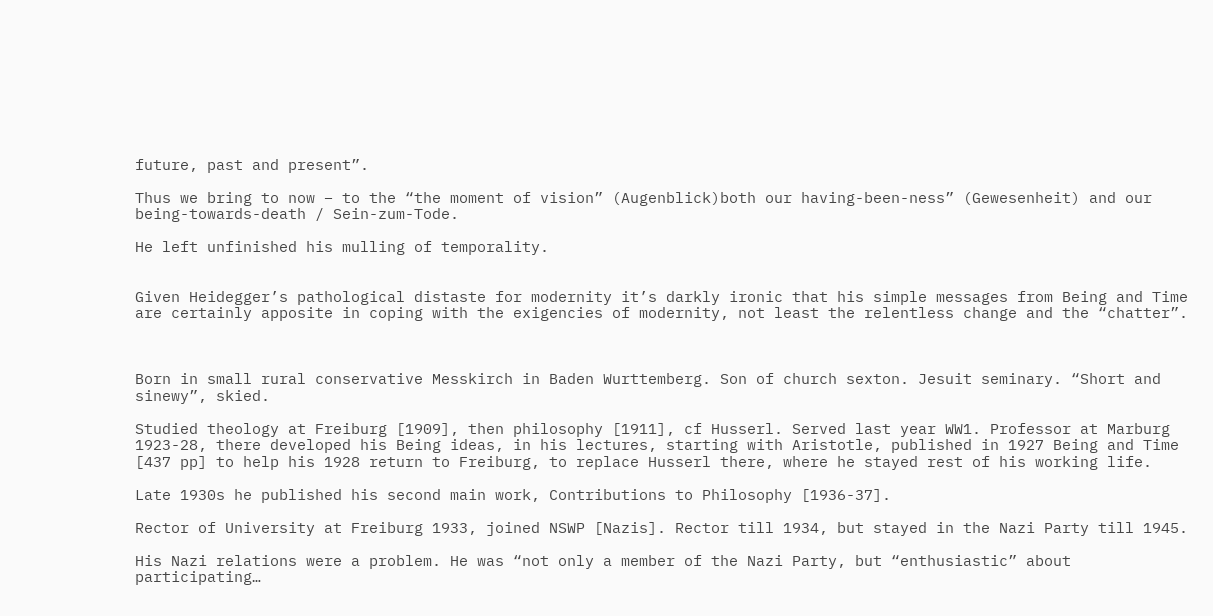future, past and present”.

Thus we bring to now – to the “the moment of vision” (Augenblick)both our having-been-ness” (Gewesenheit) and our being-towards-death / Sein-zum-Tode.

He left unfinished his mulling of temporality.


Given Heidegger’s pathological distaste for modernity it’s darkly ironic that his simple messages from Being and Time are certainly apposite in coping with the exigencies of modernity, not least the relentless change and the “chatter”.



Born in small rural conservative Messkirch in Baden Wurttemberg. Son of church sexton. Jesuit seminary. “Short and sinewy”, skied.

Studied theology at Freiburg [1909], then philosophy [1911], cf Husserl. Served last year WW1. Professor at Marburg 1923-28, there developed his Being ideas, in his lectures, starting with Aristotle, published in 1927 Being and Time [437 pp] to help his 1928 return to Freiburg, to replace Husserl there, where he stayed rest of his working life.

Late 1930s he published his second main work, Contributions to Philosophy [1936-37].

Rector of University at Freiburg 1933, joined NSWP [Nazis]. Rector till 1934, but stayed in the Nazi Party till 1945.

His Nazi relations were a problem. He was “not only a member of the Nazi Party, but “enthusiastic” about participating…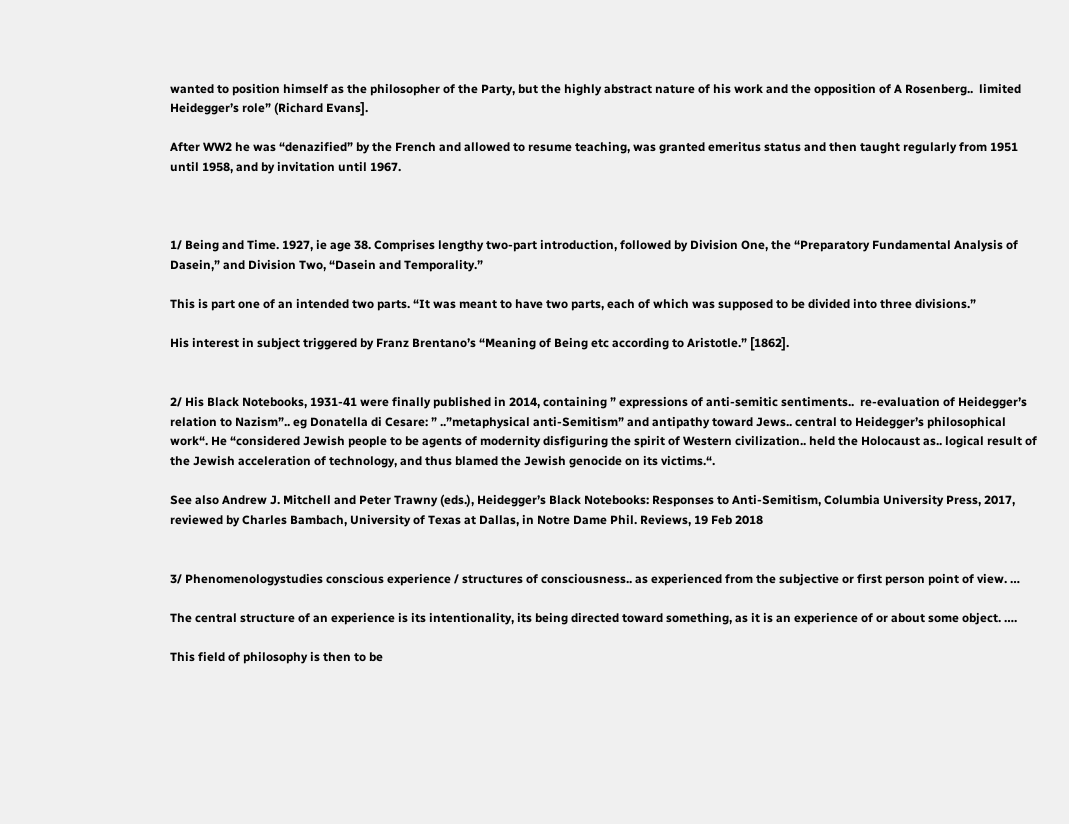wanted to position himself as the philosopher of the Party, but the highly abstract nature of his work and the opposition of A Rosenberg..  limited Heidegger’s role” (Richard Evans].

After WW2 he was “denazified” by the French and allowed to resume teaching, was granted emeritus status and then taught regularly from 1951 until 1958, and by invitation until 1967.



1/ Being and Time. 1927, ie age 38. Comprises lengthy two-part introduction, followed by Division One, the “Preparatory Fundamental Analysis of Dasein,” and Division Two, “Dasein and Temporality.”

This is part one of an intended two parts. “It was meant to have two parts, each of which was supposed to be divided into three divisions.”

His interest in subject triggered by Franz Brentano’s “Meaning of Being etc according to Aristotle.” [1862].


2/ His Black Notebooks, 1931-41 were finally published in 2014, containing ” expressions of anti-semitic sentiments..  re-evaluation of Heidegger’s relation to Nazism”.. eg Donatella di Cesare: ” ..”metaphysical anti-Semitism” and antipathy toward Jews.. central to Heidegger’s philosophical work“. He “considered Jewish people to be agents of modernity disfiguring the spirit of Western civilization.. held the Holocaust as.. logical result of the Jewish acceleration of technology, and thus blamed the Jewish genocide on its victims.“.

See also Andrew J. Mitchell and Peter Trawny (eds.), Heidegger’s Black Notebooks: Responses to Anti-Semitism, Columbia University Press, 2017, reviewed by Charles Bambach, University of Texas at Dallas, in Notre Dame Phil. Reviews, 19 Feb 2018


3/ Phenomenologystudies conscious experience / structures of consciousness.. as experienced from the subjective or first person point of view. …

The central structure of an experience is its intentionality, its being directed toward something, as it is an experience of or about some object. ….

This field of philosophy is then to be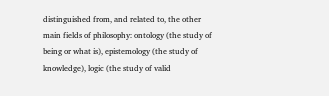distinguished from, and related to, the other main fields of philosophy: ontology (the study of being or what is), epistemology (the study of knowledge), logic (the study of valid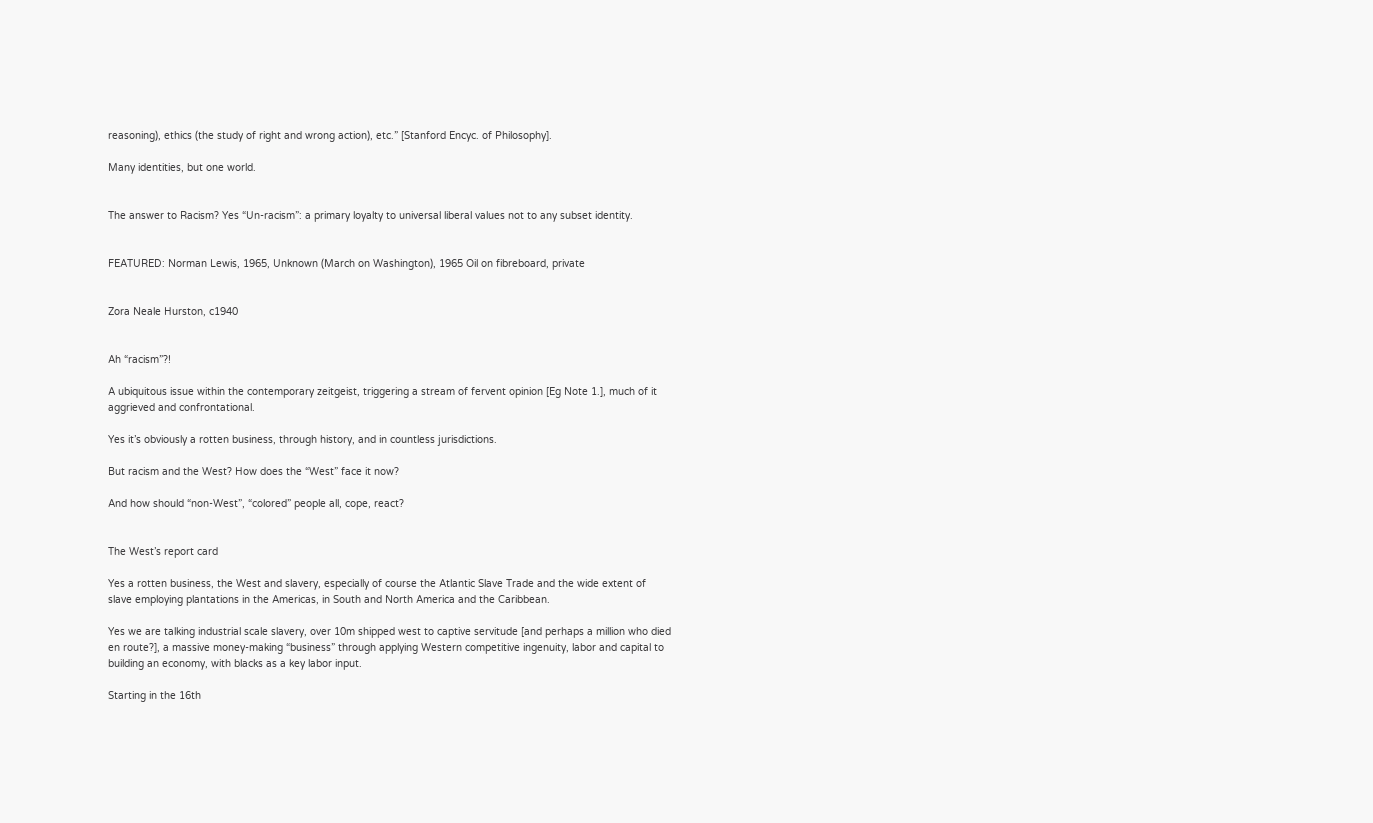reasoning), ethics (the study of right and wrong action), etc.” [Stanford Encyc. of Philosophy].

Many identities, but one world.


The answer to Racism? Yes “Un-racism”: a primary loyalty to universal liberal values not to any subset identity.


FEATURED: Norman Lewis, 1965, Unknown (March on Washington), 1965 Oil on fibreboard, private


Zora Neale Hurston, c1940


Ah “racism”?!

A ubiquitous issue within the contemporary zeitgeist, triggering a stream of fervent opinion [Eg Note 1.], much of it aggrieved and confrontational.

Yes it’s obviously a rotten business, through history, and in countless jurisdictions.

But racism and the West? How does the “West” face it now?

And how should “non-West”, “colored” people all, cope, react?


The West’s report card

Yes a rotten business, the West and slavery, especially of course the Atlantic Slave Trade and the wide extent of slave employing plantations in the Americas, in South and North America and the Caribbean.

Yes we are talking industrial scale slavery, over 10m shipped west to captive servitude [and perhaps a million who died en route?], a massive money-making “business” through applying Western competitive ingenuity, labor and capital to building an economy, with blacks as a key labor input.

Starting in the 16th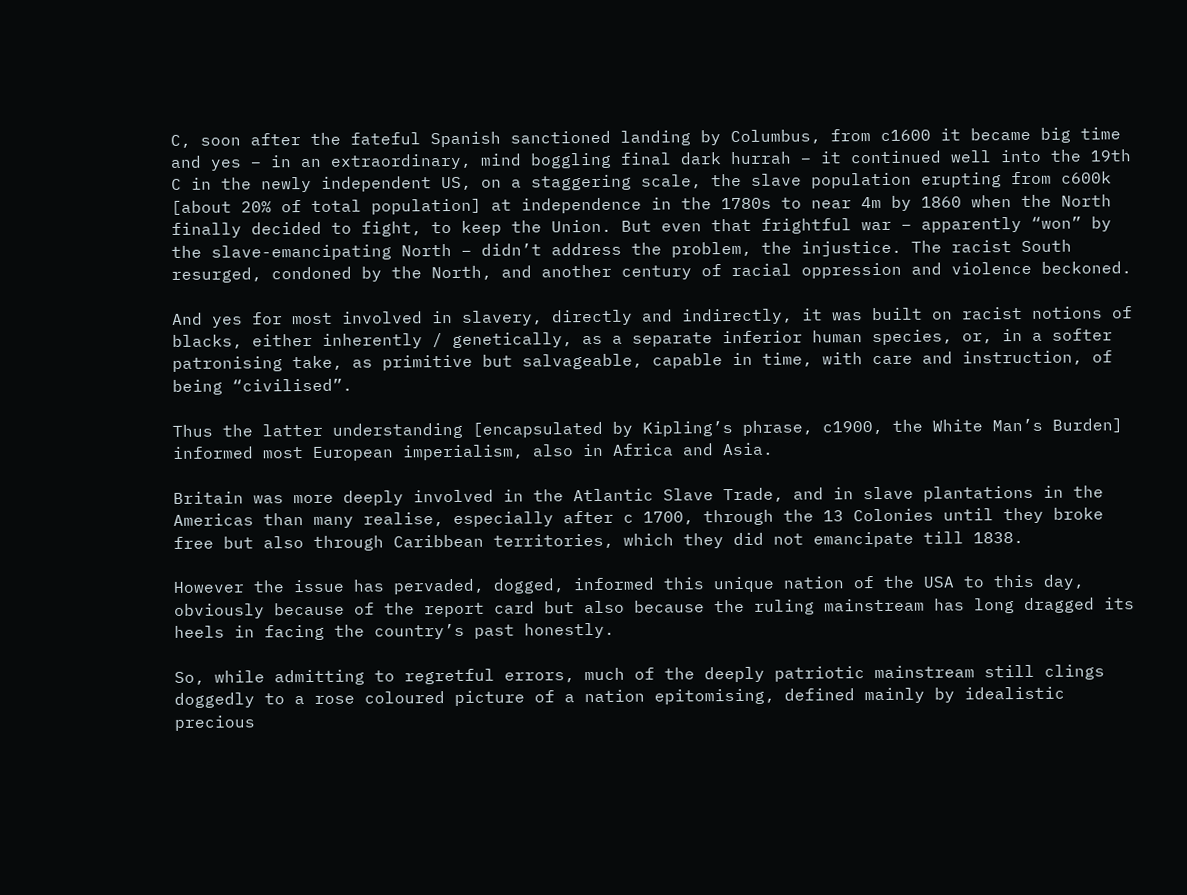C, soon after the fateful Spanish sanctioned landing by Columbus, from c1600 it became big time and yes – in an extraordinary, mind boggling final dark hurrah – it continued well into the 19th C in the newly independent US, on a staggering scale, the slave population erupting from c600k [about 20% of total population] at independence in the 1780s to near 4m by 1860 when the North finally decided to fight, to keep the Union. But even that frightful war – apparently “won” by the slave-emancipating North – didn’t address the problem, the injustice. The racist South resurged, condoned by the North, and another century of racial oppression and violence beckoned.

And yes for most involved in slavery, directly and indirectly, it was built on racist notions of blacks, either inherently / genetically, as a separate inferior human species, or, in a softer patronising take, as primitive but salvageable, capable in time, with care and instruction, of being “civilised”.

Thus the latter understanding [encapsulated by Kipling’s phrase, c1900, the White Man’s Burden] informed most European imperialism, also in Africa and Asia.

Britain was more deeply involved in the Atlantic Slave Trade, and in slave plantations in the Americas than many realise, especially after c 1700, through the 13 Colonies until they broke free but also through Caribbean territories, which they did not emancipate till 1838.

However the issue has pervaded, dogged, informed this unique nation of the USA to this day, obviously because of the report card but also because the ruling mainstream has long dragged its heels in facing the country’s past honestly.

So, while admitting to regretful errors, much of the deeply patriotic mainstream still clings doggedly to a rose coloured picture of a nation epitomising, defined mainly by idealistic precious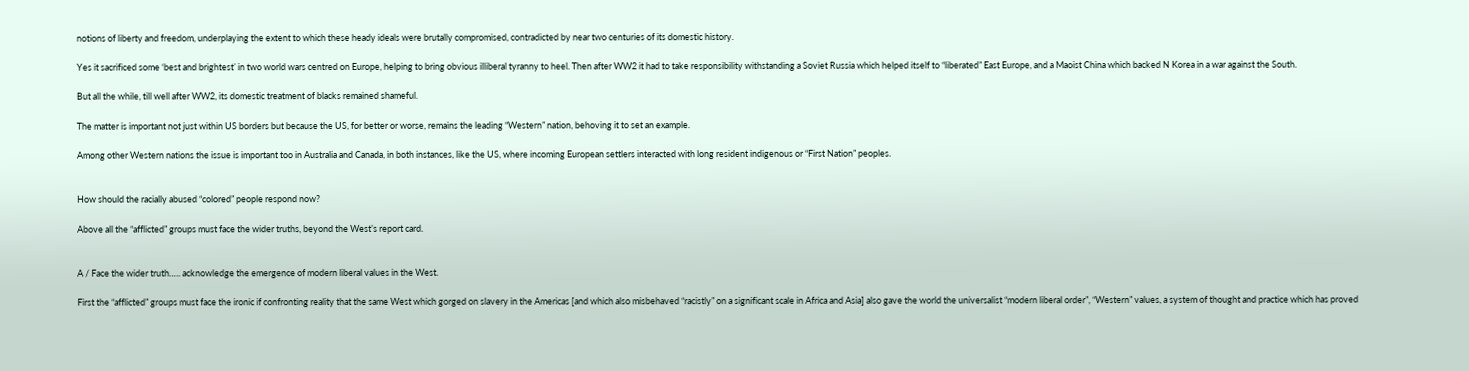notions of liberty and freedom, underplaying the extent to which these heady ideals were brutally compromised, contradicted by near two centuries of its domestic history.

Yes it sacrificed some ‘best and brightest’ in two world wars centred on Europe, helping to bring obvious illiberal tyranny to heel. Then after WW2 it had to take responsibility withstanding a Soviet Russia which helped itself to “liberated” East Europe, and a Maoist China which backed N Korea in a war against the South.

But all the while, till well after WW2, its domestic treatment of blacks remained shameful.

The matter is important not just within US borders but because the US, for better or worse, remains the leading “Western” nation, behoving it to set an example.

Among other Western nations the issue is important too in Australia and Canada, in both instances, like the US, where incoming European settlers interacted with long resident indigenous or “First Nation” peoples.


How should the racially abused “colored” people respond now?

Above all the “afflicted” groups must face the wider truths, beyond the West’s report card.


A / Face the wider truth….. acknowledge the emergence of modern liberal values in the West.

First the “afflicted” groups must face the ironic if confronting reality that the same West which gorged on slavery in the Americas [and which also misbehaved “racistly” on a significant scale in Africa and Asia] also gave the world the universalist “modern liberal order”, “Western” values, a system of thought and practice which has proved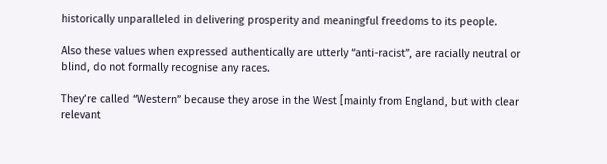historically unparalleled in delivering prosperity and meaningful freedoms to its people.

Also these values when expressed authentically are utterly “anti-racist”, are racially neutral or blind, do not formally recognise any races.

They’re called “Western” because they arose in the West [mainly from England, but with clear relevant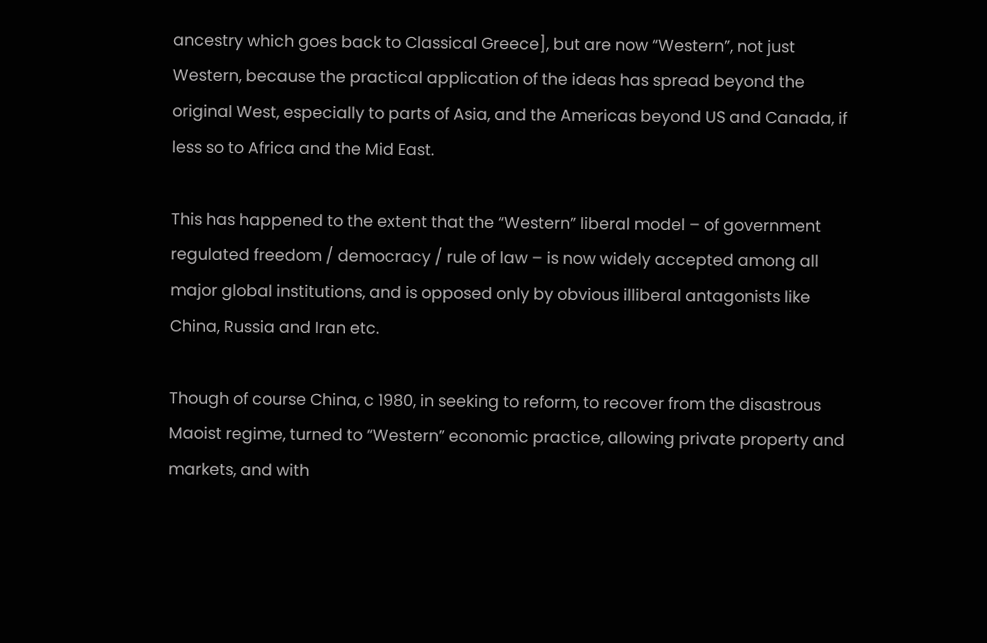ancestry which goes back to Classical Greece], but are now “Western”, not just Western, because the practical application of the ideas has spread beyond the original West, especially to parts of Asia, and the Americas beyond US and Canada, if less so to Africa and the Mid East.

This has happened to the extent that the “Western” liberal model – of government regulated freedom / democracy / rule of law – is now widely accepted among all major global institutions, and is opposed only by obvious illiberal antagonists like China, Russia and Iran etc.

Though of course China, c 1980, in seeking to reform, to recover from the disastrous Maoist regime, turned to “Western” economic practice, allowing private property and markets, and with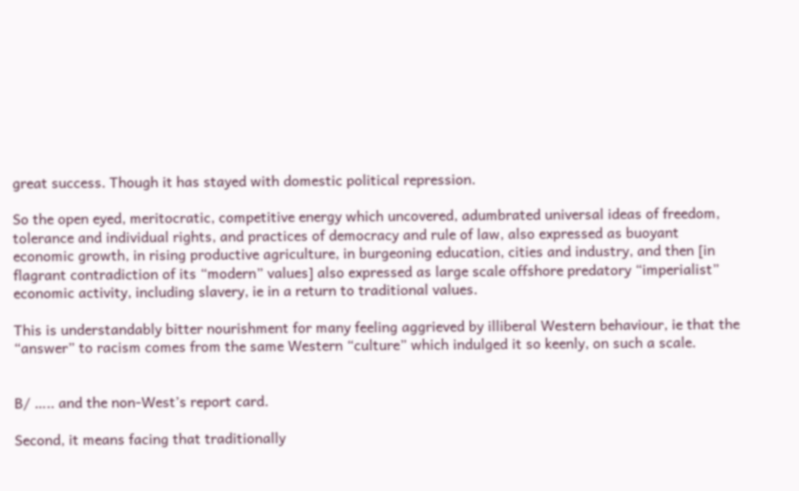great success. Though it has stayed with domestic political repression.

So the open eyed, meritocratic, competitive energy which uncovered, adumbrated universal ideas of freedom, tolerance and individual rights, and practices of democracy and rule of law, also expressed as buoyant economic growth, in rising productive agriculture, in burgeoning education, cities and industry, and then [in flagrant contradiction of its “modern” values] also expressed as large scale offshore predatory “imperialist” economic activity, including slavery, ie in a return to traditional values.

This is understandably bitter nourishment for many feeling aggrieved by illiberal Western behaviour, ie that the “answer” to racism comes from the same Western “culture” which indulged it so keenly, on such a scale.


B/ ….. and the non-West’s report card.

Second, it means facing that traditionally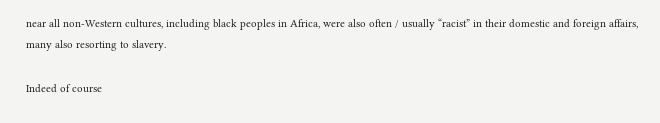near all non-Western cultures, including black peoples in Africa, were also often / usually “racist” in their domestic and foreign affairs, many also resorting to slavery.

Indeed of course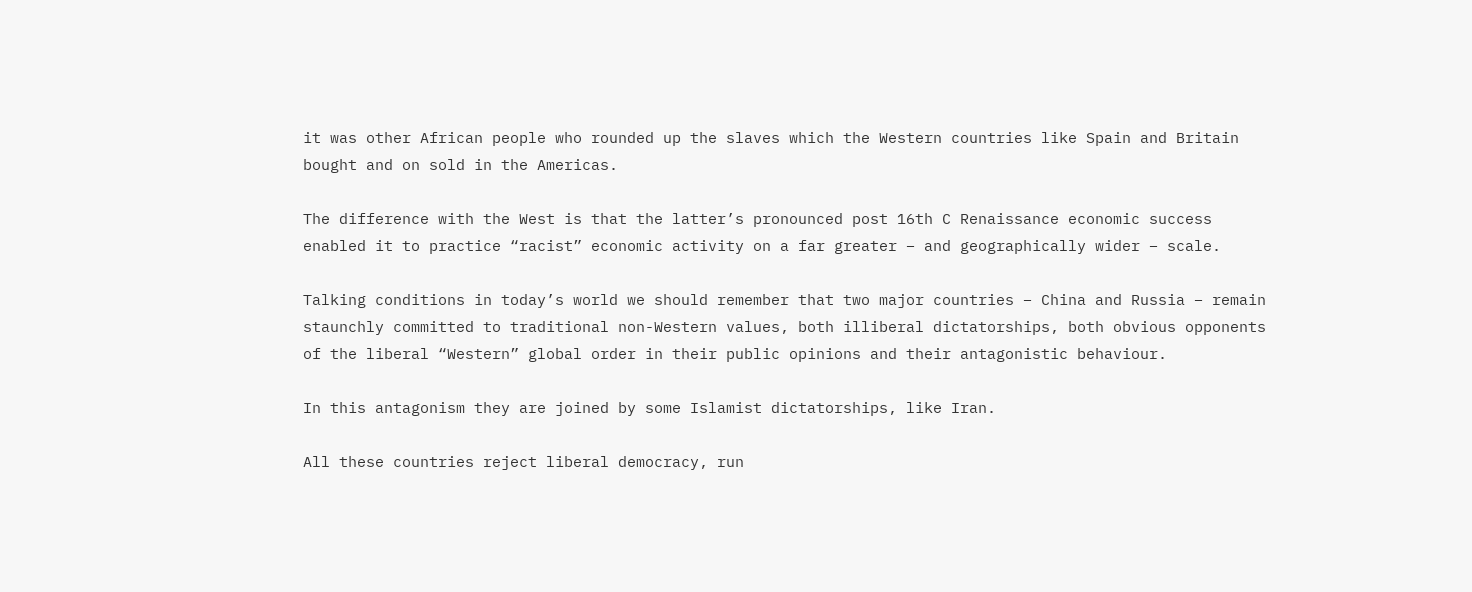it was other African people who rounded up the slaves which the Western countries like Spain and Britain bought and on sold in the Americas.

The difference with the West is that the latter’s pronounced post 16th C Renaissance economic success enabled it to practice “racist” economic activity on a far greater – and geographically wider – scale.

Talking conditions in today’s world we should remember that two major countries – China and Russia – remain staunchly committed to traditional non-Western values, both illiberal dictatorships, both obvious opponents of the liberal “Western” global order in their public opinions and their antagonistic behaviour.

In this antagonism they are joined by some Islamist dictatorships, like Iran.

All these countries reject liberal democracy, run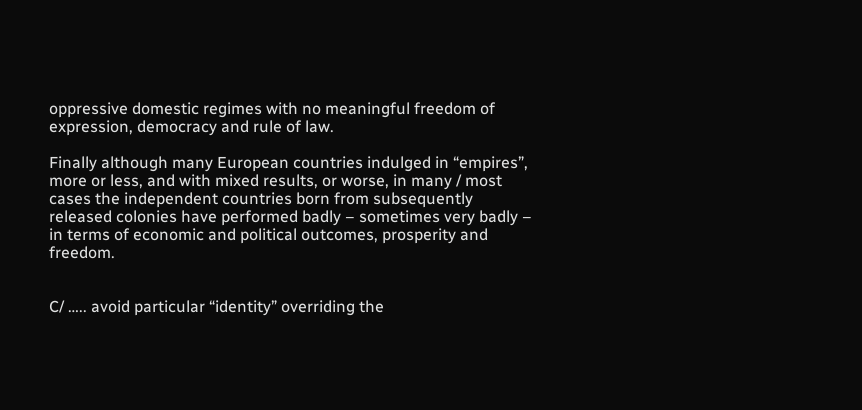oppressive domestic regimes with no meaningful freedom of expression, democracy and rule of law.

Finally although many European countries indulged in “empires”, more or less, and with mixed results, or worse, in many / most cases the independent countries born from subsequently released colonies have performed badly – sometimes very badly – in terms of economic and political outcomes, prosperity and freedom.


C/ ….. avoid particular “identity” overriding the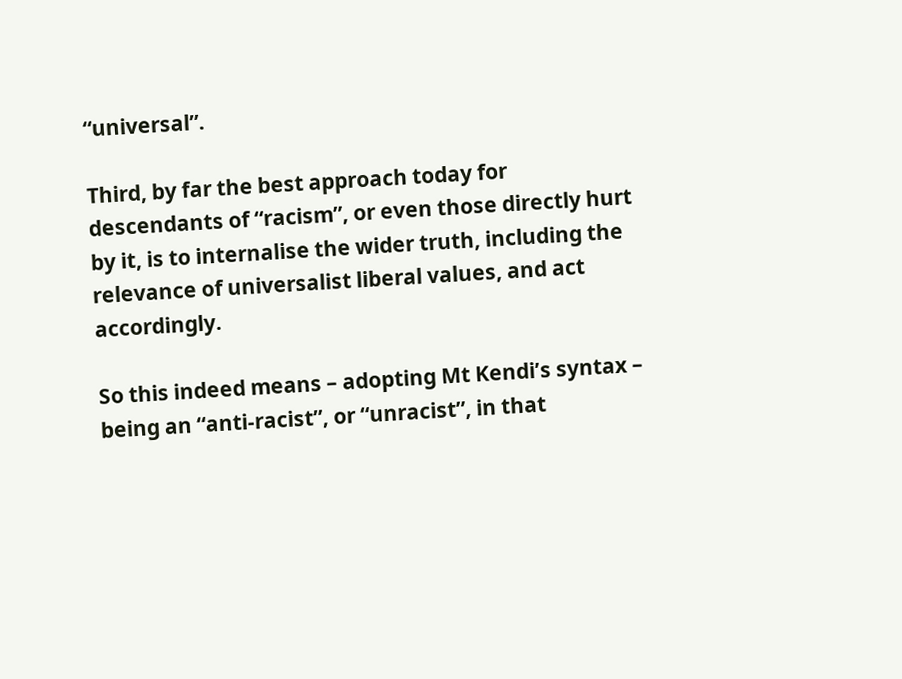“universal”.

Third, by far the best approach today for descendants of “racism”, or even those directly hurt by it, is to internalise the wider truth, including the relevance of universalist liberal values, and act accordingly.

So this indeed means – adopting Mt Kendi’s syntax – being an “anti-racist”, or “unracist”, in that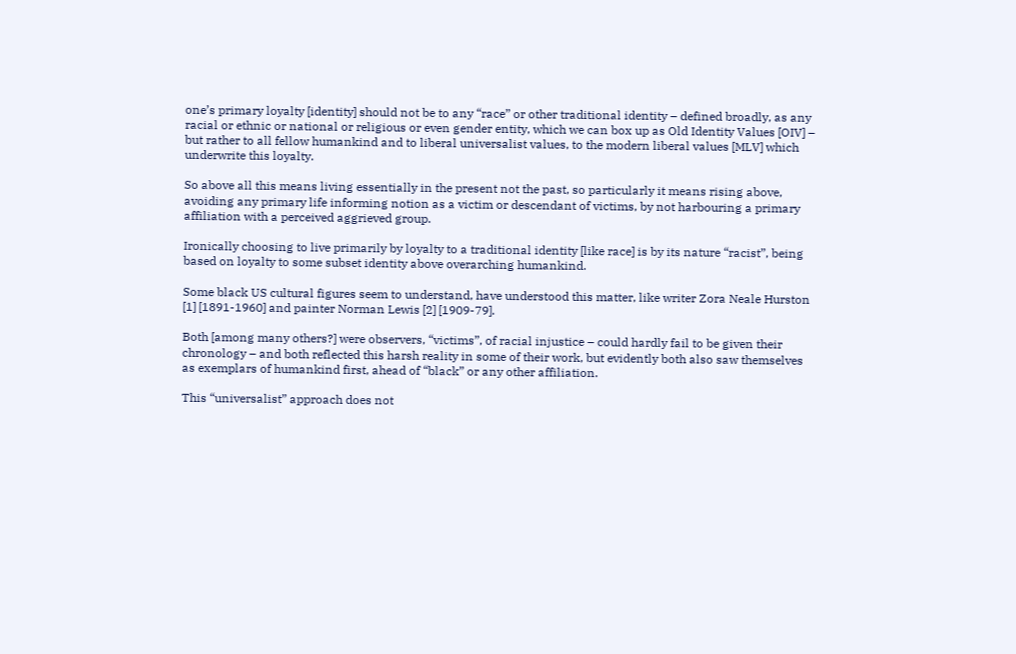one’s primary loyalty [identity] should not be to any “race” or other traditional identity – defined broadly, as any racial or ethnic or national or religious or even gender entity, which we can box up as Old Identity Values [OIV] – but rather to all fellow humankind and to liberal universalist values, to the modern liberal values [MLV] which underwrite this loyalty.

So above all this means living essentially in the present not the past, so particularly it means rising above, avoiding any primary life informing notion as a victim or descendant of victims, by not harbouring a primary affiliation with a perceived aggrieved group.

Ironically choosing to live primarily by loyalty to a traditional identity [like race] is by its nature “racist”, being based on loyalty to some subset identity above overarching humankind.

Some black US cultural figures seem to understand, have understood this matter, like writer Zora Neale Hurston [1] [1891-1960] and painter Norman Lewis [2] [1909-79].

Both [among many others?] were observers, “victims”, of racial injustice – could hardly fail to be given their chronology – and both reflected this harsh reality in some of their work, but evidently both also saw themselves as exemplars of humankind first, ahead of “black” or any other affiliation.

This “universalist” approach does not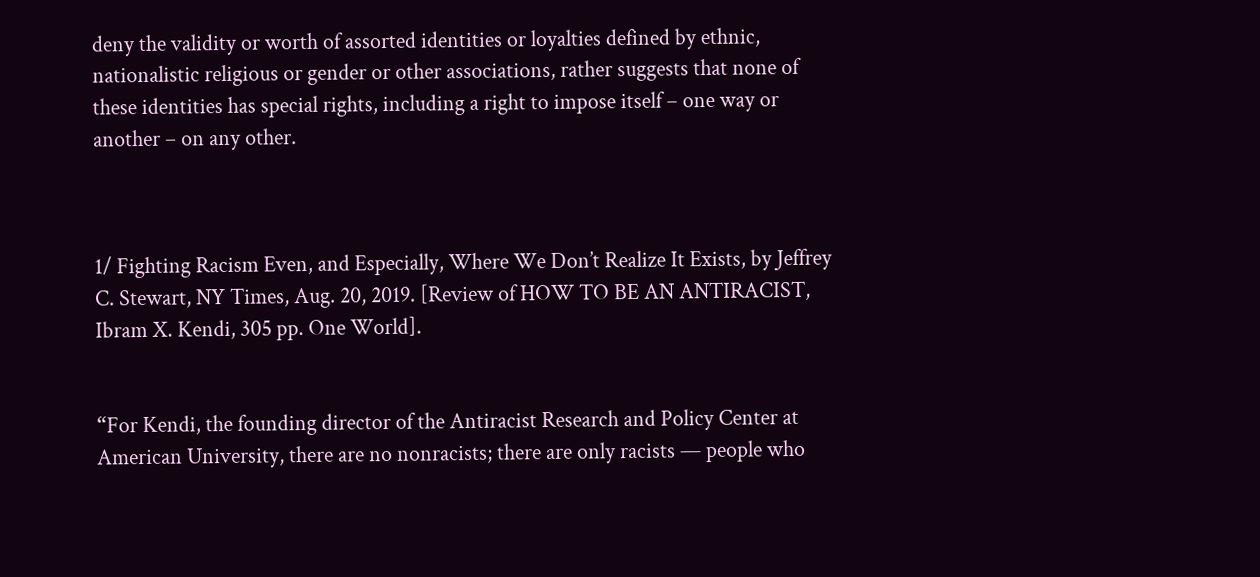deny the validity or worth of assorted identities or loyalties defined by ethnic, nationalistic religious or gender or other associations, rather suggests that none of these identities has special rights, including a right to impose itself – one way or another – on any other.



1/ Fighting Racism Even, and Especially, Where We Don’t Realize It Exists, by Jeffrey C. Stewart, NY Times, Aug. 20, 2019. [Review of HOW TO BE AN ANTIRACIST, Ibram X. Kendi, 305 pp. One World].


“For Kendi, the founding director of the Antiracist Research and Policy Center at American University, there are no nonracists; there are only racists — people who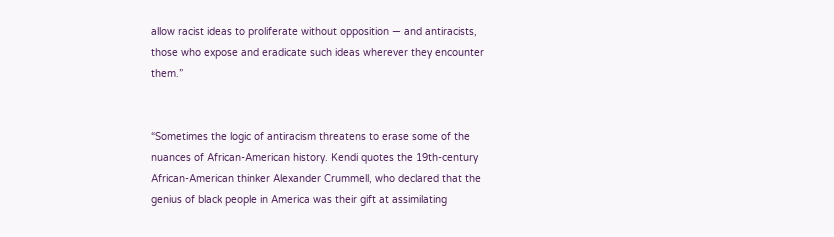allow racist ideas to proliferate without opposition — and antiracists, those who expose and eradicate such ideas wherever they encounter them.”


“Sometimes the logic of antiracism threatens to erase some of the nuances of African-American history. Kendi quotes the 19th-century African-American thinker Alexander Crummell, who declared that the genius of black people in America was their gift at assimilating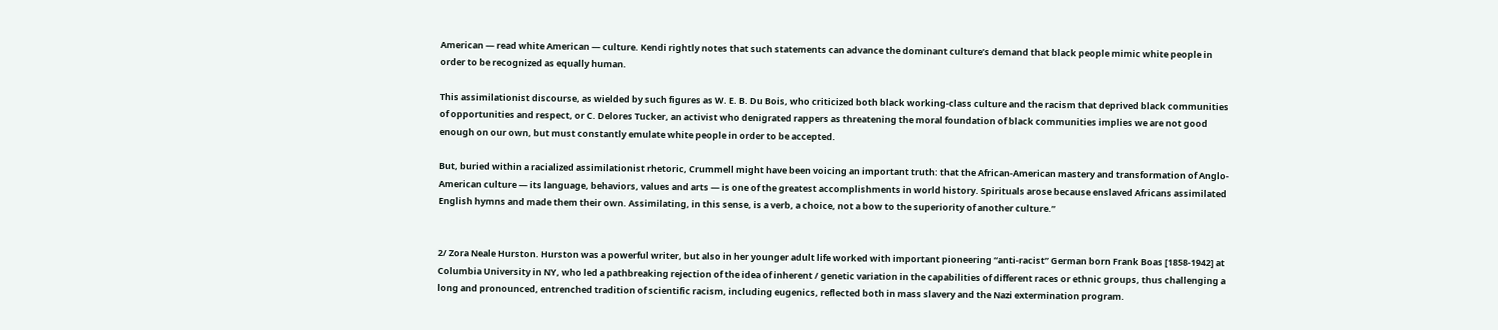American — read white American — culture. Kendi rightly notes that such statements can advance the dominant culture’s demand that black people mimic white people in order to be recognized as equally human.

This assimilationist discourse, as wielded by such figures as W. E. B. Du Bois, who criticized both black working-class culture and the racism that deprived black communities of opportunities and respect, or C. Delores Tucker, an activist who denigrated rappers as threatening the moral foundation of black communities implies we are not good enough on our own, but must constantly emulate white people in order to be accepted.

But, buried within a racialized assimilationist rhetoric, Crummell might have been voicing an important truth: that the African-American mastery and transformation of Anglo-American culture — its language, behaviors, values and arts — is one of the greatest accomplishments in world history. Spirituals arose because enslaved Africans assimilated English hymns and made them their own. Assimilating, in this sense, is a verb, a choice, not a bow to the superiority of another culture.”


2/ Zora Neale Hurston. Hurston was a powerful writer, but also in her younger adult life worked with important pioneering “anti-racist” German born Frank Boas [1858-1942] at Columbia University in NY, who led a pathbreaking rejection of the idea of inherent / genetic variation in the capabilities of different races or ethnic groups, thus challenging a long and pronounced, entrenched tradition of scientific racism, including eugenics, reflected both in mass slavery and the Nazi extermination program.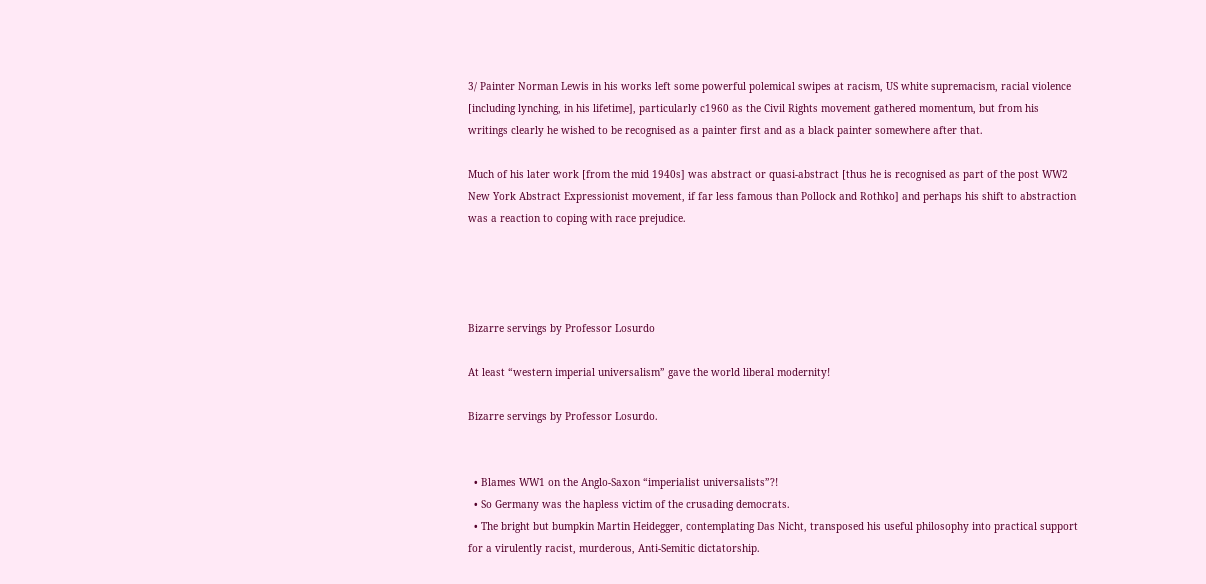3/ Painter Norman Lewis in his works left some powerful polemical swipes at racism, US white supremacism, racial violence [including lynching, in his lifetime], particularly c1960 as the Civil Rights movement gathered momentum, but from his writings clearly he wished to be recognised as a painter first and as a black painter somewhere after that.

Much of his later work [from the mid 1940s] was abstract or quasi-abstract [thus he is recognised as part of the post WW2 New York Abstract Expressionist movement, if far less famous than Pollock and Rothko] and perhaps his shift to abstraction was a reaction to coping with race prejudice.




Bizarre servings by Professor Losurdo

At least “western imperial universalism” gave the world liberal modernity!

Bizarre servings by Professor Losurdo.


  • Blames WW1 on the Anglo-Saxon “imperialist universalists”?!
  • So Germany was the hapless victim of the crusading democrats.
  • The bright but bumpkin Martin Heidegger, contemplating Das Nicht, transposed his useful philosophy into practical support for a virulently racist, murderous, Anti-Semitic dictatorship.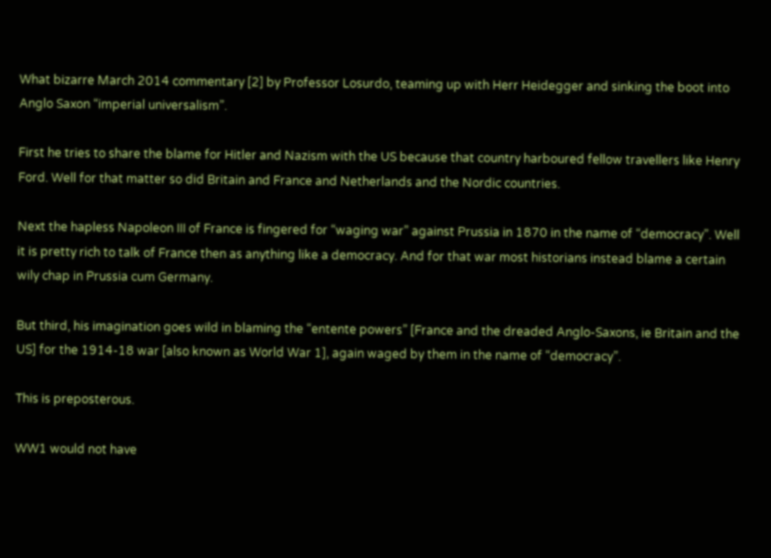What bizarre March 2014 commentary [2] by Professor Losurdo, teaming up with Herr Heidegger and sinking the boot into Anglo Saxon “imperial universalism”.

First he tries to share the blame for Hitler and Nazism with the US because that country harboured fellow travellers like Henry Ford. Well for that matter so did Britain and France and Netherlands and the Nordic countries.

Next the hapless Napoleon III of France is fingered for “waging war” against Prussia in 1870 in the name of “democracy”. Well it is pretty rich to talk of France then as anything like a democracy. And for that war most historians instead blame a certain wily chap in Prussia cum Germany.

But third, his imagination goes wild in blaming the “entente powers” [France and the dreaded Anglo-Saxons, ie Britain and the US] for the 1914-18 war [also known as World War 1], again waged by them in the name of “democracy”.

This is preposterous.

WW1 would not have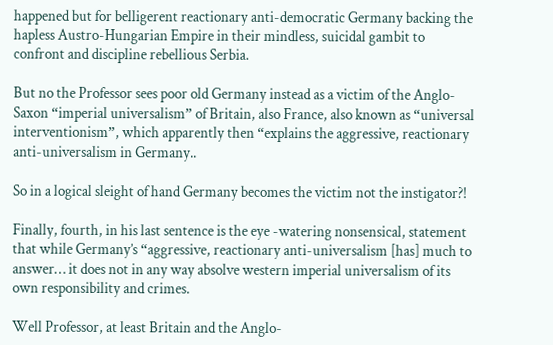happened but for belligerent reactionary anti-democratic Germany backing the hapless Austro-Hungarian Empire in their mindless, suicidal gambit to confront and discipline rebellious Serbia.

But no the Professor sees poor old Germany instead as a victim of the Anglo-Saxon “imperial universalism” of Britain, also France, also known as “universal interventionism”, which apparently then “explains the aggressive, reactionary anti-universalism in Germany..

So in a logical sleight of hand Germany becomes the victim not the instigator?!

Finally, fourth, in his last sentence is the eye -watering nonsensical, statement that while Germany’s “aggressive, reactionary anti-universalism [has] much to answer… it does not in any way absolve western imperial universalism of its own responsibility and crimes.

Well Professor, at least Britain and the Anglo-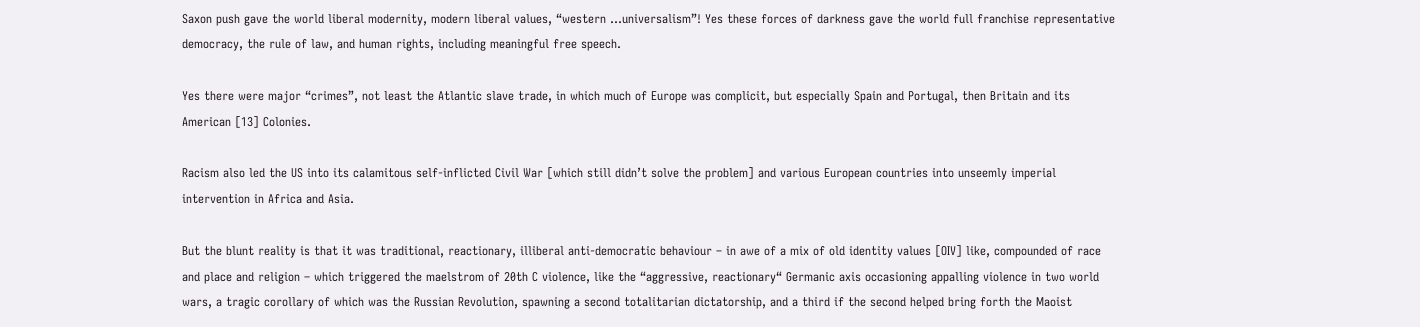Saxon push gave the world liberal modernity, modern liberal values, “western …universalism”! Yes these forces of darkness gave the world full franchise representative democracy, the rule of law, and human rights, including meaningful free speech.

Yes there were major “crimes”, not least the Atlantic slave trade, in which much of Europe was complicit, but especially Spain and Portugal, then Britain and its American [13] Colonies.

Racism also led the US into its calamitous self-inflicted Civil War [which still didn’t solve the problem] and various European countries into unseemly imperial intervention in Africa and Asia.

But the blunt reality is that it was traditional, reactionary, illiberal anti-democratic behaviour – in awe of a mix of old identity values [OIV] like, compounded of race and place and religion – which triggered the maelstrom of 20th C violence, like the “aggressive, reactionary“ Germanic axis occasioning appalling violence in two world wars, a tragic corollary of which was the Russian Revolution, spawning a second totalitarian dictatorship, and a third if the second helped bring forth the Maoist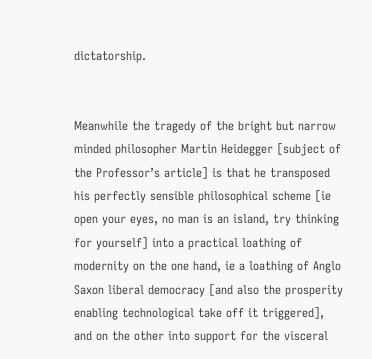dictatorship.


Meanwhile the tragedy of the bright but narrow minded philosopher Martin Heidegger [subject of the Professor’s article] is that he transposed his perfectly sensible philosophical scheme [ie open your eyes, no man is an island, try thinking for yourself] into a practical loathing of modernity on the one hand, ie a loathing of Anglo Saxon liberal democracy [and also the prosperity enabling technological take off it triggered], and on the other into support for the visceral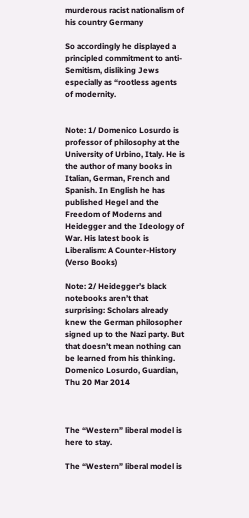murderous racist nationalism of his country Germany

So accordingly he displayed a principled commitment to anti-Semitism, disliking Jews especially as “rootless agents of modernity.


Note: 1/ Domenico Losurdo is professor of philosophy at the University of Urbino, Italy. He is the author of many books in Italian, German, French and Spanish. In English he has published Hegel and the Freedom of Moderns and Heidegger and the Ideology of War. His latest book is Liberalism: A Counter-History (Verso Books)

Note: 2/ Heidegger’s black notebooks aren’t that surprising: Scholars already knew the German philosopher signed up to the Nazi party. But that doesn’t mean nothing can be learned from his thinking. Domenico Losurdo, Guardian, Thu 20 Mar 2014



The “Western” liberal model is here to stay.

The “Western” liberal model is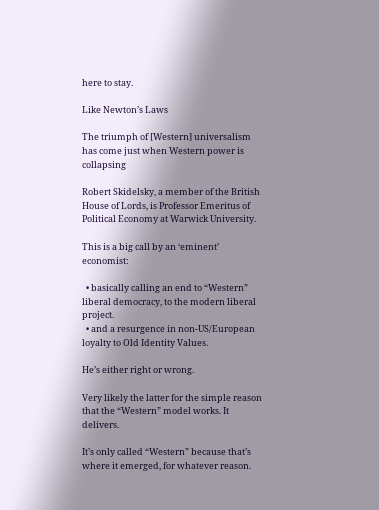here to stay.

Like Newton’s Laws

The triumph of [Western] universalism has come just when Western power is collapsing

Robert Skidelsky, a member of the British House of Lords, is Professor Emeritus of Political Economy at Warwick University.

This is a big call by an ‘eminent’ economist:

  • basically calling an end to “Western” liberal democracy, to the modern liberal project.
  • and a resurgence in non-US/European loyalty to Old Identity Values.

He’s either right or wrong.

Very likely the latter for the simple reason that the “Western” model works. It delivers.

It’s only called “Western” because that’s where it emerged, for whatever reason.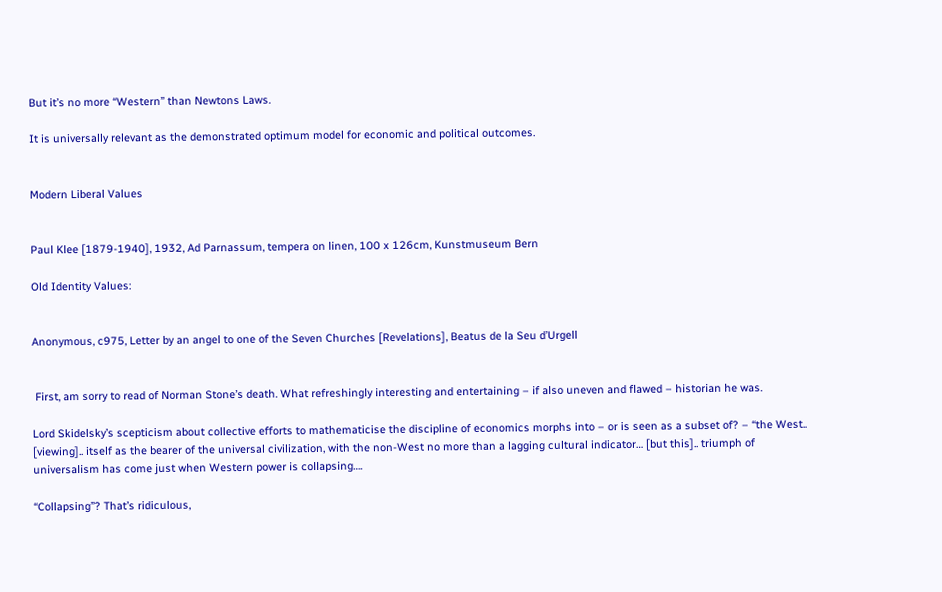But it’s no more “Western” than Newtons Laws.

It is universally relevant as the demonstrated optimum model for economic and political outcomes.


Modern Liberal Values


Paul Klee [1879-1940], 1932, Ad Parnassum, tempera on linen, 100 x 126cm, Kunstmuseum Bern

Old Identity Values:


Anonymous, c975, Letter by an angel to one of the Seven Churches [Revelations], Beatus de la Seu d’Urgell


 First, am sorry to read of Norman Stone’s death. What refreshingly interesting and entertaining – if also uneven and flawed – historian he was.

Lord Skidelsky’s scepticism about collective efforts to mathematicise the discipline of economics morphs into – or is seen as a subset of? – “the West.. [viewing].. itself as the bearer of the universal civilization, with the non-West no more than a lagging cultural indicator… [but this].. triumph of universalism has come just when Western power is collapsing….

“Collapsing”? That’s ridiculous,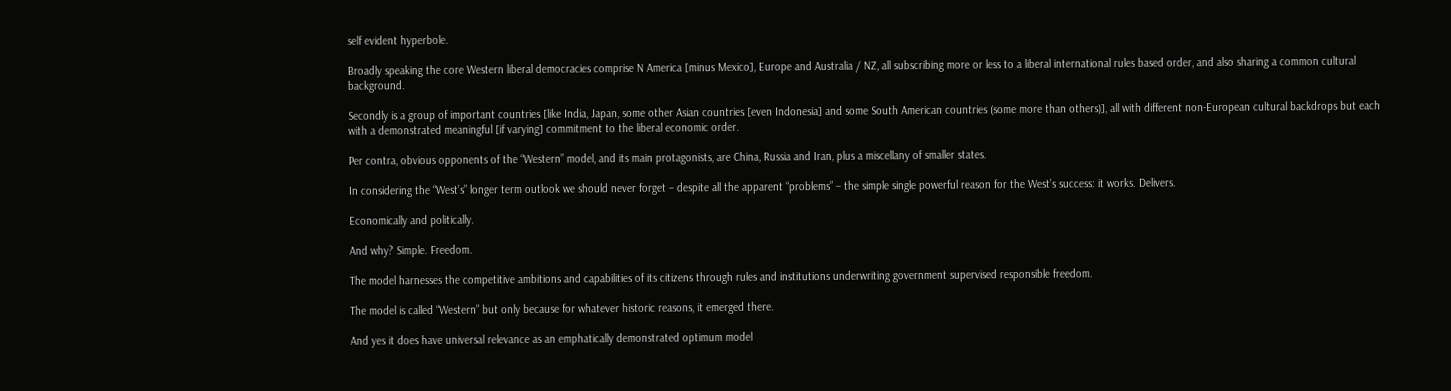self evident hyperbole.

Broadly speaking the core Western liberal democracies comprise N America [minus Mexico], Europe and Australia / NZ, all subscribing more or less to a liberal international rules based order, and also sharing a common cultural background.

Secondly is a group of important countries [like India, Japan, some other Asian countries [even Indonesia] and some South American countries (some more than others)], all with different non-European cultural backdrops but each with a demonstrated meaningful [if varying] commitment to the liberal economic order.

Per contra, obvious opponents of the “Western” model, and its main protagonists, are China, Russia and Iran, plus a miscellany of smaller states.

In considering the “West’s” longer term outlook we should never forget – despite all the apparent “problems” – the simple single powerful reason for the West’s success: it works. Delivers.

Economically and politically.

And why? Simple. Freedom.

The model harnesses the competitive ambitions and capabilities of its citizens through rules and institutions underwriting government supervised responsible freedom.

The model is called “Western” but only because for whatever historic reasons, it emerged there.

And yes it does have universal relevance as an emphatically demonstrated optimum model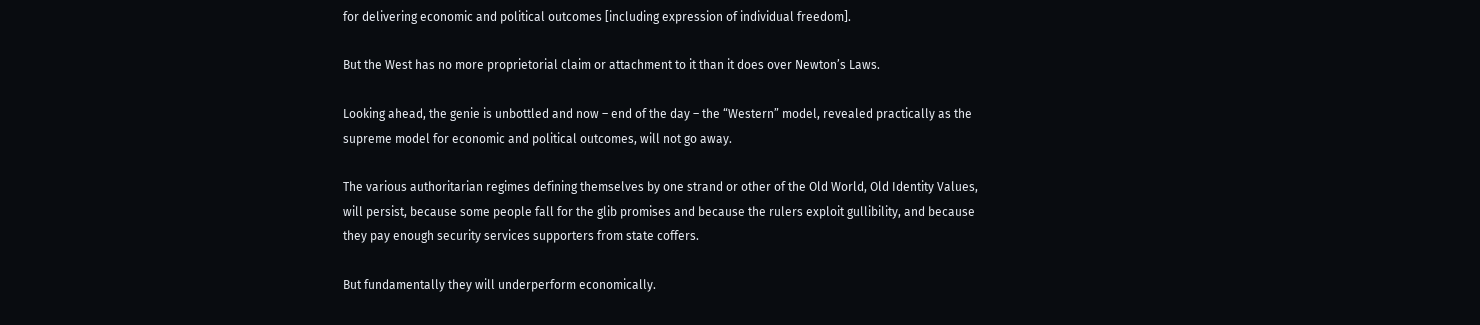for delivering economic and political outcomes [including expression of individual freedom].

But the West has no more proprietorial claim or attachment to it than it does over Newton’s Laws.

Looking ahead, the genie is unbottled and now – end of the day – the “Western” model, revealed practically as the supreme model for economic and political outcomes, will not go away.

The various authoritarian regimes defining themselves by one strand or other of the Old World, Old Identity Values, will persist, because some people fall for the glib promises and because the rulers exploit gullibility, and because they pay enough security services supporters from state coffers.

But fundamentally they will underperform economically.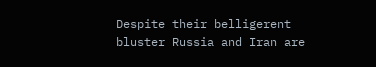Despite their belligerent bluster Russia and Iran are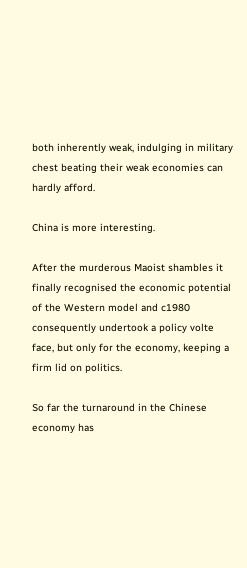both inherently weak, indulging in military chest beating their weak economies can hardly afford.

China is more interesting.

After the murderous Maoist shambles it finally recognised the economic potential of the Western model and c1980 consequently undertook a policy volte face, but only for the economy, keeping a firm lid on politics.

So far the turnaround in the Chinese economy has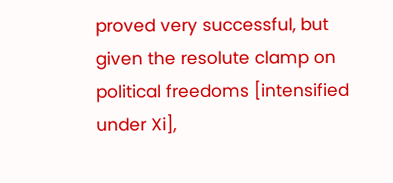proved very successful, but given the resolute clamp on political freedoms [intensified under Xi],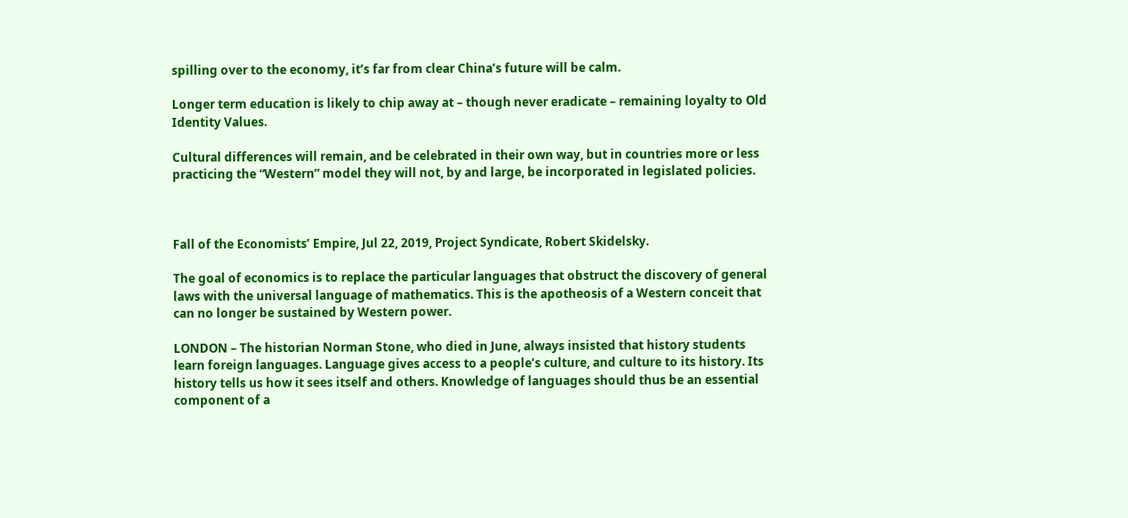spilling over to the economy, it’s far from clear China’s future will be calm.

Longer term education is likely to chip away at – though never eradicate – remaining loyalty to Old Identity Values.

Cultural differences will remain, and be celebrated in their own way, but in countries more or less practicing the “Western” model they will not, by and large, be incorporated in legislated policies.



Fall of the Economists’ Empire, Jul 22, 2019, Project Syndicate, Robert Skidelsky.

The goal of economics is to replace the particular languages that obstruct the discovery of general laws with the universal language of mathematics. This is the apotheosis of a Western conceit that can no longer be sustained by Western power.

LONDON – The historian Norman Stone, who died in June, always insisted that history students learn foreign languages. Language gives access to a people’s culture, and culture to its history. Its history tells us how it sees itself and others. Knowledge of languages should thus be an essential component of a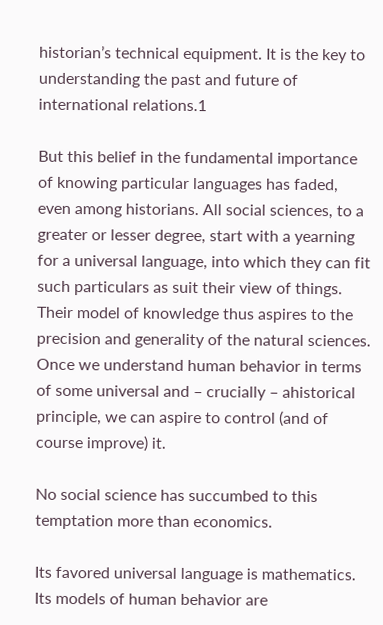historian’s technical equipment. It is the key to understanding the past and future of international relations.1

But this belief in the fundamental importance of knowing particular languages has faded, even among historians. All social sciences, to a greater or lesser degree, start with a yearning for a universal language, into which they can fit such particulars as suit their view of things. Their model of knowledge thus aspires to the precision and generality of the natural sciences. Once we understand human behavior in terms of some universal and – crucially – ahistorical principle, we can aspire to control (and of course improve) it.

No social science has succumbed to this temptation more than economics.

Its favored universal language is mathematics. Its models of human behavior are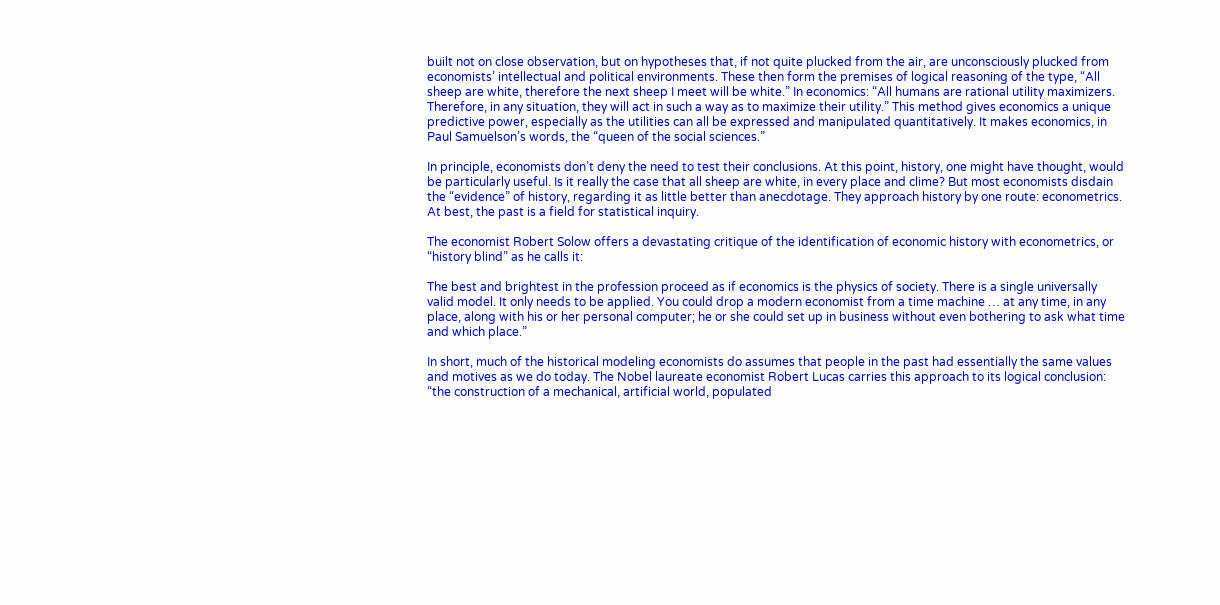built not on close observation, but on hypotheses that, if not quite plucked from the air, are unconsciously plucked from economists’ intellectual and political environments. These then form the premises of logical reasoning of the type, “All sheep are white, therefore the next sheep I meet will be white.” In economics: “All humans are rational utility maximizers. Therefore, in any situation, they will act in such a way as to maximize their utility.” This method gives economics a unique predictive power, especially as the utilities can all be expressed and manipulated quantitatively. It makes economics, in Paul Samuelson’s words, the “queen of the social sciences.”

In principle, economists don’t deny the need to test their conclusions. At this point, history, one might have thought, would be particularly useful. Is it really the case that all sheep are white, in every place and clime? But most economists disdain the “evidence” of history, regarding it as little better than anecdotage. They approach history by one route: econometrics. At best, the past is a field for statistical inquiry.

The economist Robert Solow offers a devastating critique of the identification of economic history with econometrics, or “history blind” as he calls it:

The best and brightest in the profession proceed as if economics is the physics of society. There is a single universally valid model. It only needs to be applied. You could drop a modern economist from a time machine … at any time, in any place, along with his or her personal computer; he or she could set up in business without even bothering to ask what time and which place.”

In short, much of the historical modeling economists do assumes that people in the past had essentially the same values and motives as we do today. The Nobel laureate economist Robert Lucas carries this approach to its logical conclusion: “the construction of a mechanical, artificial world, populated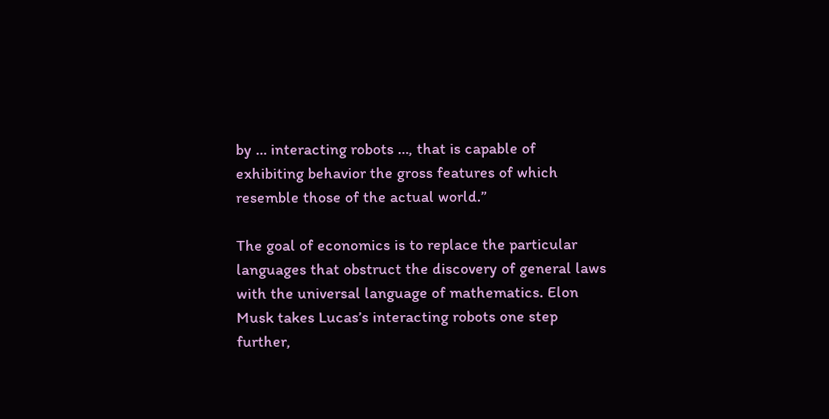by … interacting robots …, that is capable of exhibiting behavior the gross features of which resemble those of the actual world.”

The goal of economics is to replace the particular languages that obstruct the discovery of general laws with the universal language of mathematics. Elon Musk takes Lucas’s interacting robots one step further,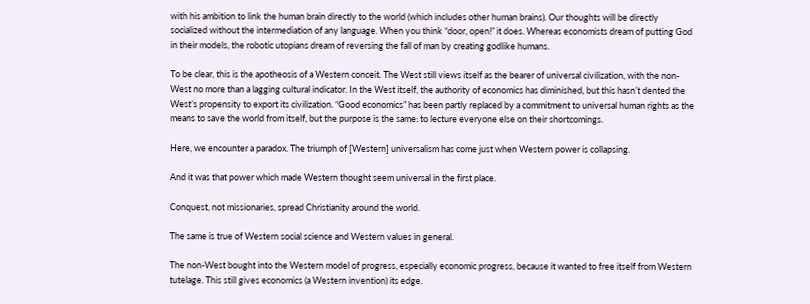with his ambition to link the human brain directly to the world (which includes other human brains). Our thoughts will be directly socialized without the intermediation of any language. When you think “door, open!” it does. Whereas economists dream of putting God in their models, the robotic utopians dream of reversing the fall of man by creating godlike humans.

To be clear, this is the apotheosis of a Western conceit. The West still views itself as the bearer of universal civilization, with the non-West no more than a lagging cultural indicator. In the West itself, the authority of economics has diminished, but this hasn’t dented the West’s propensity to export its civilization. “Good economics” has been partly replaced by a commitment to universal human rights as the means to save the world from itself, but the purpose is the same: to lecture everyone else on their shortcomings.

Here, we encounter a paradox. The triumph of [Western] universalism has come just when Western power is collapsing.

And it was that power which made Western thought seem universal in the first place.

Conquest, not missionaries, spread Christianity around the world.

The same is true of Western social science and Western values in general.

The non-West bought into the Western model of progress, especially economic progress, because it wanted to free itself from Western tutelage. This still gives economics (a Western invention) its edge.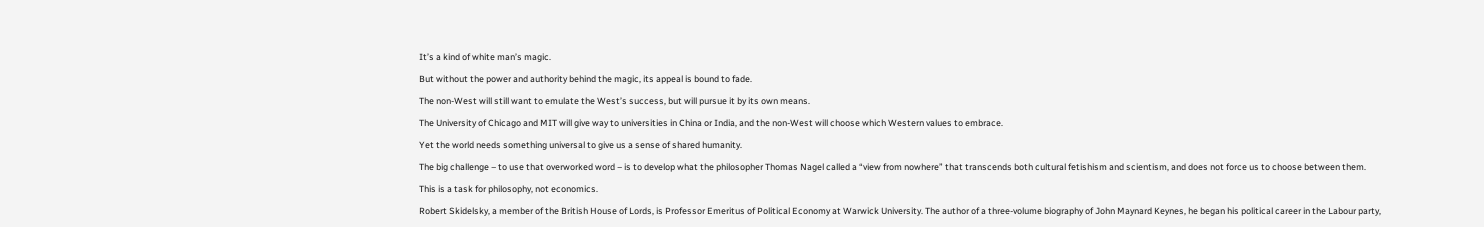It’s a kind of white man’s magic.

But without the power and authority behind the magic, its appeal is bound to fade.

The non-West will still want to emulate the West’s success, but will pursue it by its own means.

The University of Chicago and MIT will give way to universities in China or India, and the non-West will choose which Western values to embrace.

Yet the world needs something universal to give us a sense of shared humanity.

The big challenge – to use that overworked word – is to develop what the philosopher Thomas Nagel called a “view from nowhere” that transcends both cultural fetishism and scientism, and does not force us to choose between them.

This is a task for philosophy, not economics.

Robert Skidelsky, a member of the British House of Lords, is Professor Emeritus of Political Economy at Warwick University. The author of a three-volume biography of John Maynard Keynes, he began his political career in the Labour party,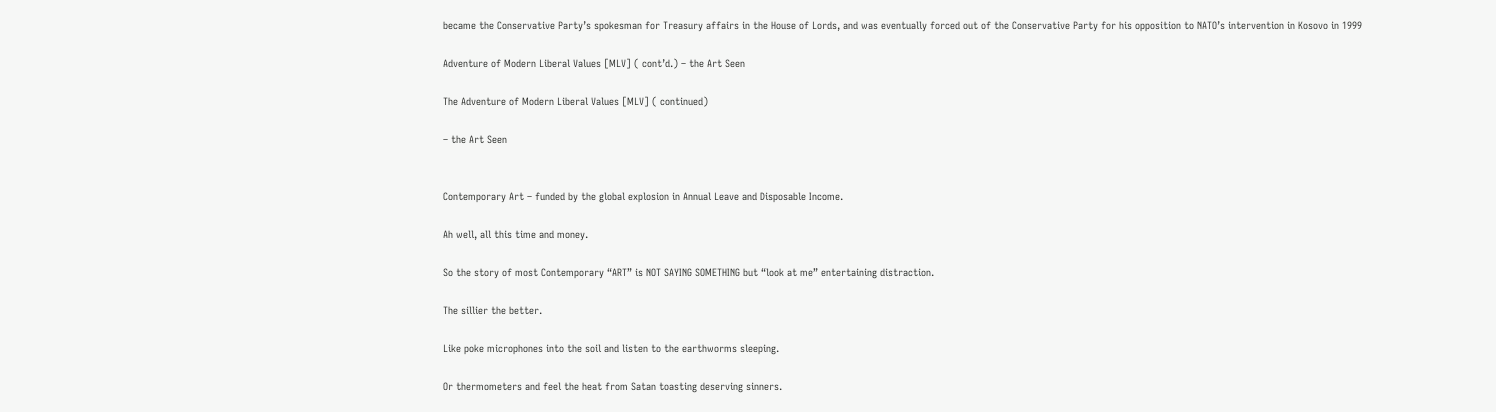became the Conservative Party’s spokesman for Treasury affairs in the House of Lords, and was eventually forced out of the Conservative Party for his opposition to NATO’s intervention in Kosovo in 1999

Adventure of Modern Liberal Values [MLV] ( cont’d.) – the Art Seen

The Adventure of Modern Liberal Values [MLV] ( continued)

– the Art Seen


Contemporary Art – funded by the global explosion in Annual Leave and Disposable Income.

Ah well, all this time and money.

So the story of most Contemporary “ART” is NOT SAYING SOMETHING but “look at me” entertaining distraction.

The sillier the better.

Like poke microphones into the soil and listen to the earthworms sleeping.

Or thermometers and feel the heat from Satan toasting deserving sinners.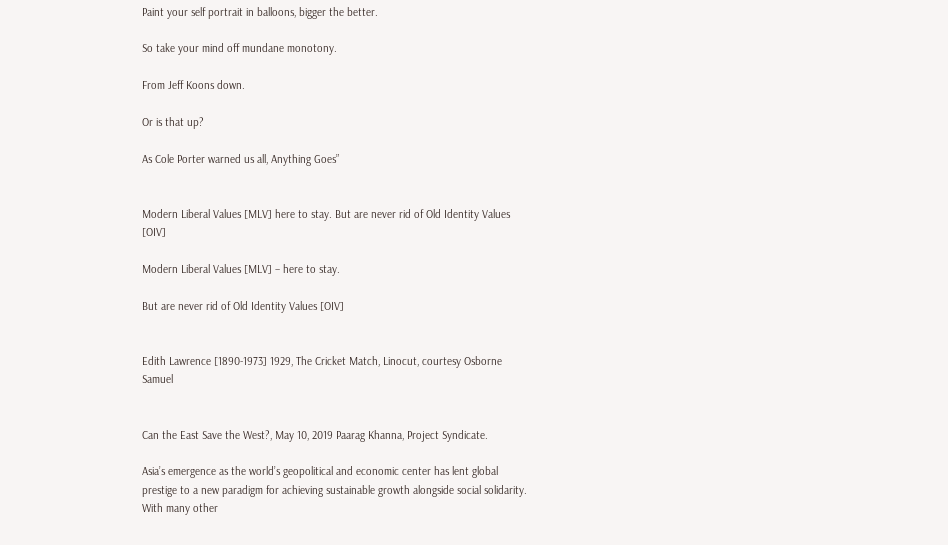Paint your self portrait in balloons, bigger the better.

So take your mind off mundane monotony.

From Jeff Koons down.

Or is that up?

As Cole Porter warned us all, Anything Goes”


Modern Liberal Values [MLV] here to stay. But are never rid of Old Identity Values [OIV]

Modern Liberal Values [MLV] – here to stay.

But are never rid of Old Identity Values [OIV]


Edith Lawrence [1890-1973] 1929, The Cricket Match, Linocut, courtesy Osborne Samuel


Can the East Save the West?, May 10, 2019 Paarag Khanna, Project Syndicate.

Asia’s emergence as the world’s geopolitical and economic center has lent global prestige to a new paradigm for achieving sustainable growth alongside social solidarity. With many other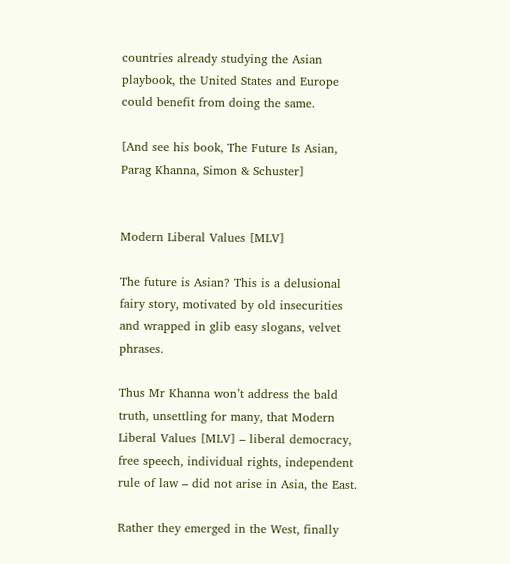countries already studying the Asian playbook, the United States and Europe could benefit from doing the same.

[And see his book, The Future Is Asian, Parag Khanna, Simon & Schuster]


Modern Liberal Values [MLV]

The future is Asian? This is a delusional fairy story, motivated by old insecurities and wrapped in glib easy slogans, velvet phrases.

Thus Mr Khanna won’t address the bald truth, unsettling for many, that Modern Liberal Values [MLV] – liberal democracy, free speech, individual rights, independent rule of law – did not arise in Asia, the East.

Rather they emerged in the West, finally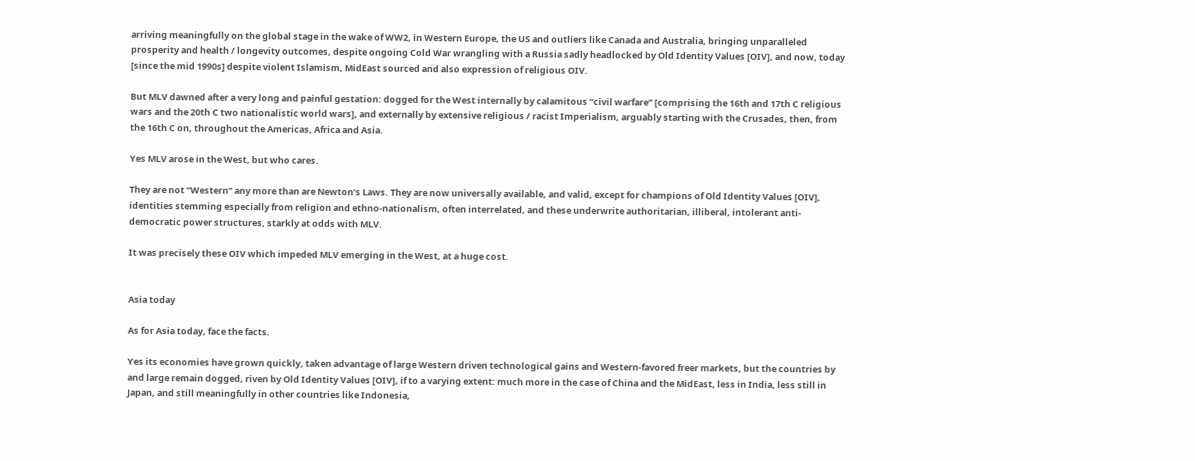arriving meaningfully on the global stage in the wake of WW2, in Western Europe, the US and outliers like Canada and Australia, bringing unparalleled prosperity and health / longevity outcomes, despite ongoing Cold War wrangling with a Russia sadly headlocked by Old Identity Values [OIV], and now, today [since the mid 1990s] despite violent Islamism, MidEast sourced and also expression of religious OIV.

But MLV dawned after a very long and painful gestation: dogged for the West internally by calamitous “civil warfare” [comprising the 16th and 17th C religious wars and the 20th C two nationalistic world wars], and externally by extensive religious / racist Imperialism, arguably starting with the Crusades, then, from the 16th C on, throughout the Americas, Africa and Asia.

Yes MLV arose in the West, but who cares.

They are not “Western” any more than are Newton’s Laws. They are now universally available, and valid, except for champions of Old Identity Values [OIV], identities stemming especially from religion and ethno-nationalism, often interrelated, and these underwrite authoritarian, illiberal, intolerant anti-democratic power structures, starkly at odds with MLV.

It was precisely these OIV which impeded MLV emerging in the West, at a huge cost.


Asia today

As for Asia today, face the facts.

Yes its economies have grown quickly, taken advantage of large Western driven technological gains and Western-favored freer markets, but the countries by and large remain dogged, riven by Old Identity Values [OIV], if to a varying extent: much more in the case of China and the MidEast, less in India, less still in Japan, and still meaningfully in other countries like Indonesia,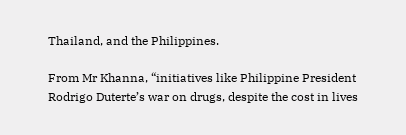Thailand, and the Philippines.

From Mr Khanna, “initiatives like Philippine President Rodrigo Duterte’s war on drugs, despite the cost in lives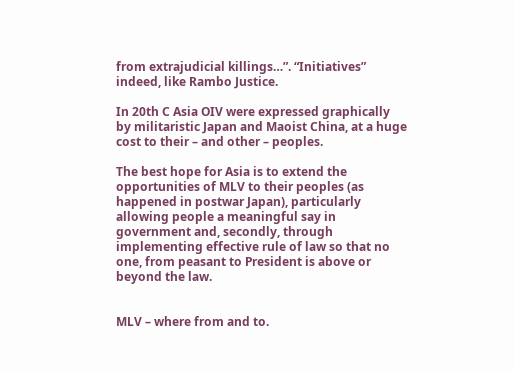from extrajudicial killings…”. “Initiatives” indeed, like Rambo Justice.

In 20th C Asia OIV were expressed graphically by militaristic Japan and Maoist China, at a huge cost to their – and other – peoples.

The best hope for Asia is to extend the opportunities of MLV to their peoples (as happened in postwar Japan), particularly allowing people a meaningful say in government and, secondly, through implementing effective rule of law so that no one, from peasant to President is above or beyond the law.


MLV – where from and to.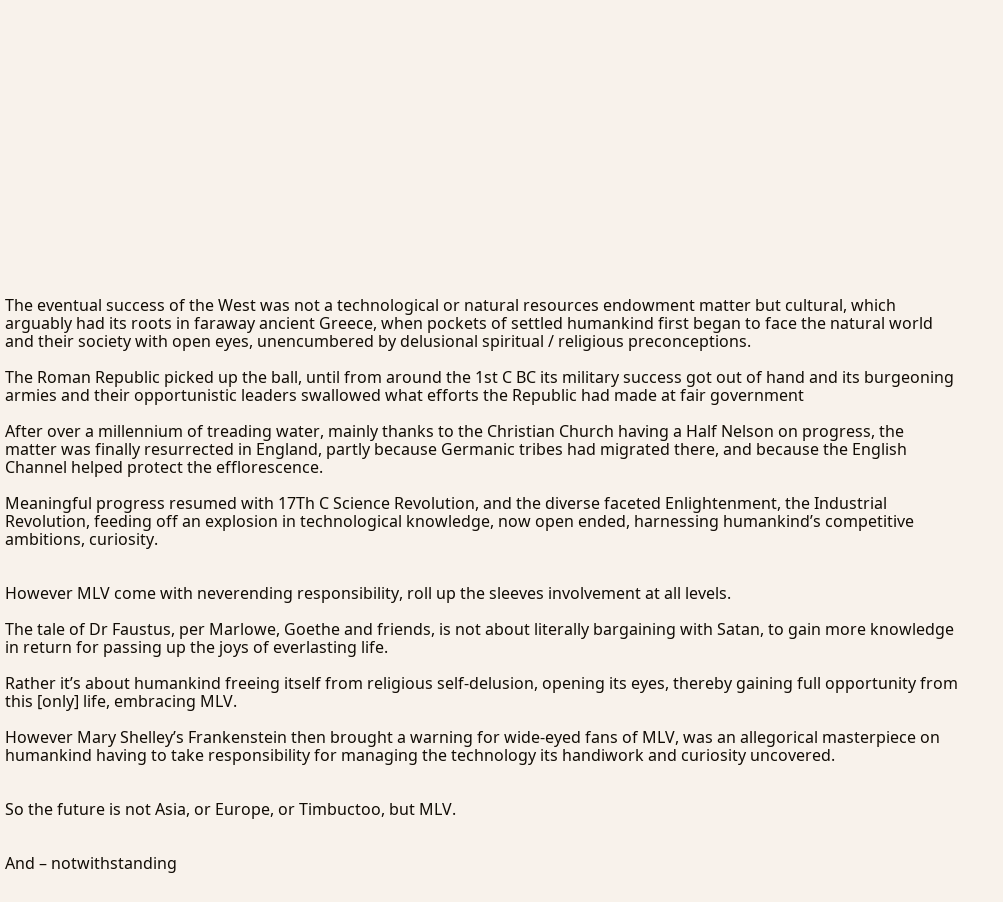The eventual success of the West was not a technological or natural resources endowment matter but cultural, which arguably had its roots in faraway ancient Greece, when pockets of settled humankind first began to face the natural world and their society with open eyes, unencumbered by delusional spiritual / religious preconceptions.

The Roman Republic picked up the ball, until from around the 1st C BC its military success got out of hand and its burgeoning armies and their opportunistic leaders swallowed what efforts the Republic had made at fair government

After over a millennium of treading water, mainly thanks to the Christian Church having a Half Nelson on progress, the matter was finally resurrected in England, partly because Germanic tribes had migrated there, and because the English Channel helped protect the efflorescence.

Meaningful progress resumed with 17Th C Science Revolution, and the diverse faceted Enlightenment, the Industrial Revolution, feeding off an explosion in technological knowledge, now open ended, harnessing humankind’s competitive ambitions, curiosity.


However MLV come with neverending responsibility, roll up the sleeves involvement at all levels.

The tale of Dr Faustus, per Marlowe, Goethe and friends, is not about literally bargaining with Satan, to gain more knowledge in return for passing up the joys of everlasting life.

Rather it’s about humankind freeing itself from religious self-delusion, opening its eyes, thereby gaining full opportunity from this [only] life, embracing MLV.

However Mary Shelley’s Frankenstein then brought a warning for wide-eyed fans of MLV, was an allegorical masterpiece on humankind having to take responsibility for managing the technology its handiwork and curiosity uncovered.


So the future is not Asia, or Europe, or Timbuctoo, but MLV.


And – notwithstanding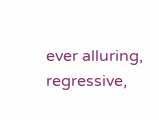ever alluring, regressive,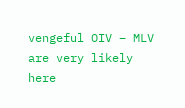vengeful OIV – MLV are very likely here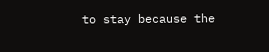to stay because the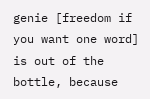genie [freedom if you want one word] is out of the bottle, because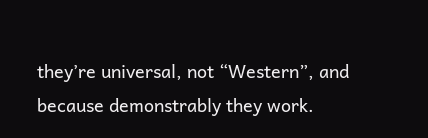they’re universal, not “Western”, and because demonstrably they work.